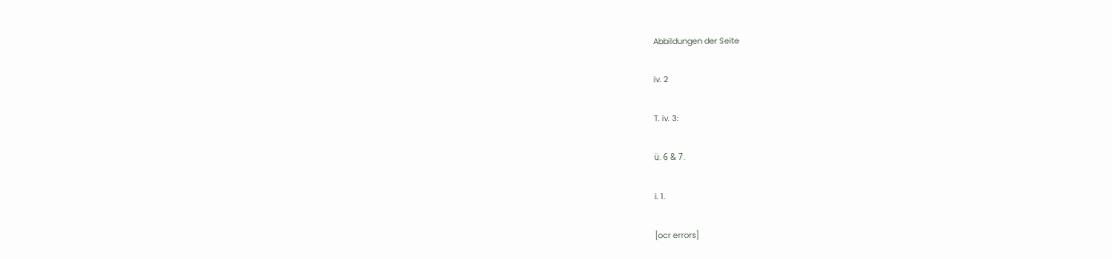Abbildungen der Seite

iv. 2

T. iv. 3:

ü. 6 & 7.

i. 1.

[ocr errors]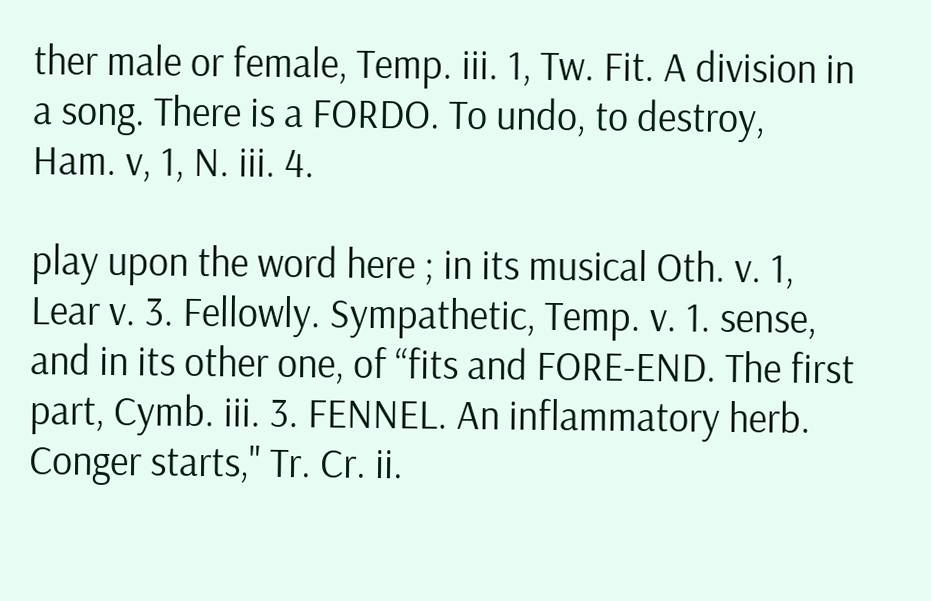ther male or female, Temp. iii. 1, Tw. Fit. A division in a song. There is a FORDO. To undo, to destroy, Ham. v, 1, N. iii. 4.

play upon the word here ; in its musical Oth. v. 1, Lear v. 3. Fellowly. Sympathetic, Temp. v. 1. sense, and in its other one, of “fits and FORE-END. The first part, Cymb. iii. 3. FENNEL. An inflammatory herb. Conger starts," Tr. Cr. ii.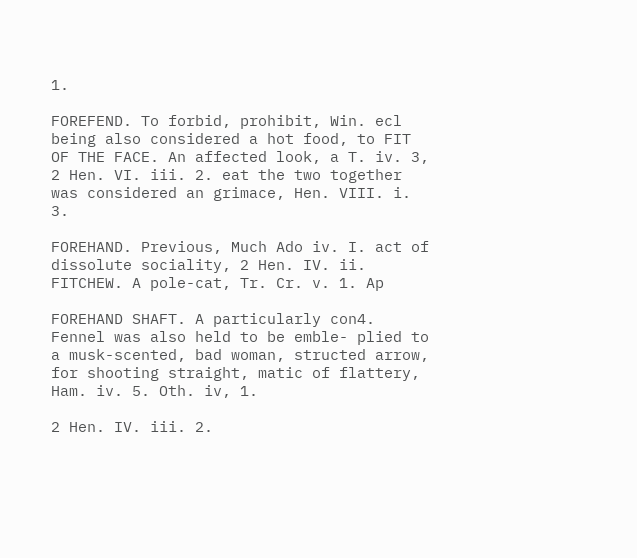1.

FOREFEND. To forbid, prohibit, Win. ecl being also considered a hot food, to FIT OF THE FACE. An affected look, a T. iv. 3, 2 Hen. VI. iii. 2. eat the two together was considered an grimace, Hen. VIII. i. 3.

FOREHAND. Previous, Much Ado iv. I. act of dissolute sociality, 2 Hen. IV. ii. FITCHEW. A pole-cat, Tr. Cr. v. 1. Ap

FOREHAND SHAFT. A particularly con4. Fennel was also held to be emble- plied to a musk-scented, bad woman, structed arrow, for shooting straight, matic of flattery, Ham. iv. 5. Oth. iv, 1.

2 Hen. IV. iii. 2.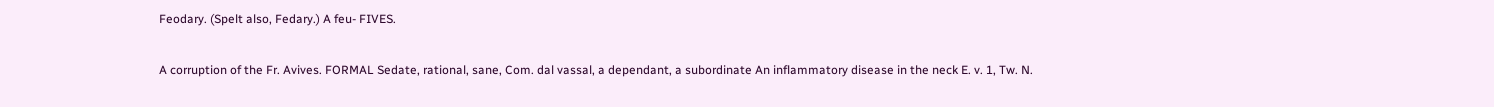Feodary. (Spelt also, Fedary.) A feu- FIVES.

A corruption of the Fr. Avives. FORMAL Sedate, rational, sane, Com. dal vassal, a dependant, a subordinate An inflammatory disease in the neck E. v. 1, Tw. N.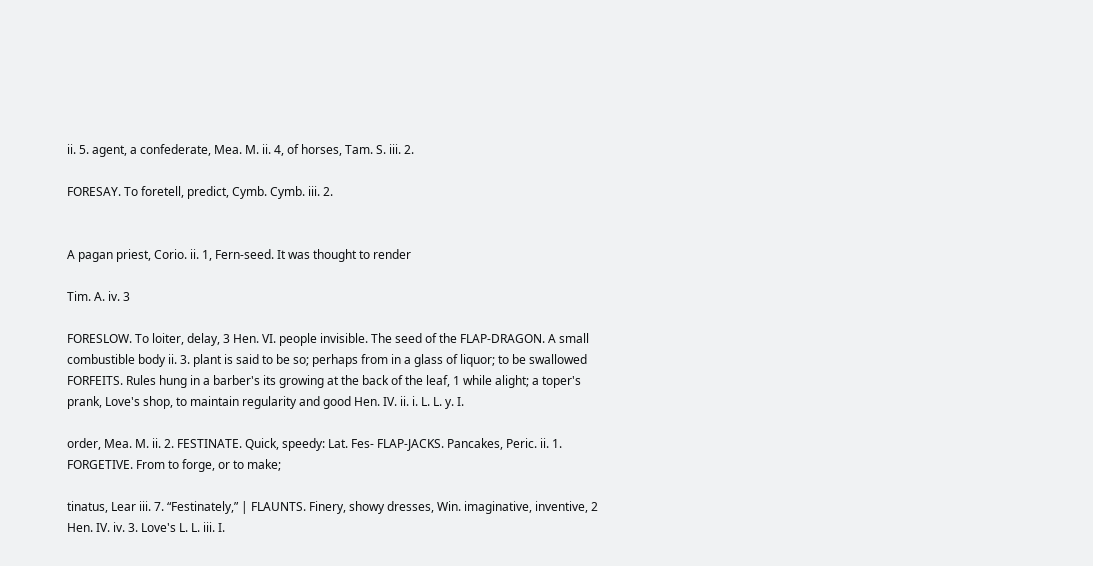ii. 5. agent, a confederate, Mea. M. ii. 4, of horses, Tam. S. iii. 2.

FORESAY. To foretell, predict, Cymb. Cymb. iii. 2.


A pagan priest, Corio. ii. 1, Fern-seed. It was thought to render

Tim. A. iv. 3

FORESLOW. To loiter, delay, 3 Hen. VI. people invisible. The seed of the FLAP-DRAGON. A small combustible body ii. 3. plant is said to be so; perhaps from in a glass of liquor; to be swallowed FORFEITS. Rules hung in a barber's its growing at the back of the leaf, 1 while alight; a toper's prank, Love's shop, to maintain regularity and good Hen. IV. ii. i. L. L. y. I.

order, Mea. M. ii. 2. FESTINATE. Quick, speedy: Lat. Fes- FLAP-JACKS. Pancakes, Peric. ii. 1. FORGETIVE. From to forge, or to make;

tinatus, Lear iii. 7. “Festinately,” | FLAUNTS. Finery, showy dresses, Win. imaginative, inventive, 2 Hen. IV. iv. 3. Love's L. L. iii. I.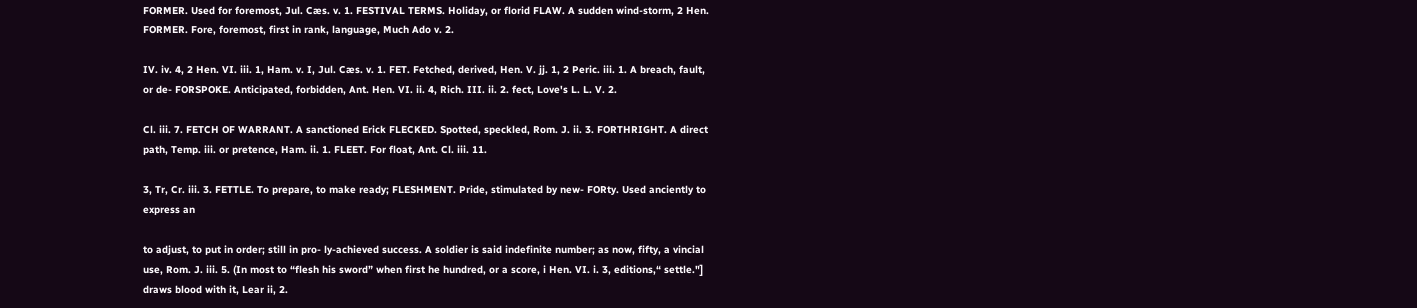FORMER. Used for foremost, Jul. Cæs. v. 1. FESTIVAL TERMS. Holiday, or florid FLAW. A sudden wind-storm, 2 Hen. FORMER. Fore, foremost, first in rank, language, Much Ado v. 2.

IV. iv. 4, 2 Hen. VI. iii. 1, Ham. v. I, Jul. Cæs. v. 1. FET. Fetched, derived, Hen. V. jj. 1, 2 Peric. iii. 1. A breach, fault, or de- FORSPOKE. Anticipated, forbidden, Ant. Hen. VI. ii. 4, Rich. III. ii. 2. fect, Love's L. L. V. 2.

Cl. iii. 7. FETCH OF WARRANT. A sanctioned Erick FLECKED. Spotted, speckled, Rom. J. ii. 3. FORTHRIGHT. A direct path, Temp. iii. or pretence, Ham. ii. 1. FLEET. For float, Ant. Cl. iii. 11.

3, Tr, Cr. iii. 3. FETTLE. To prepare, to make ready; FLESHMENT. Pride, stimulated by new- FORty. Used anciently to express an

to adjust, to put in order; still in pro- ly-achieved success. A soldier is said indefinite number; as now, fifty, a vincial use, Rom. J. iii. 5. (In most to “flesh his sword” when first he hundred, or a score, i Hen. VI. i. 3, editions,“ settle."] draws blood with it, Lear ii, 2.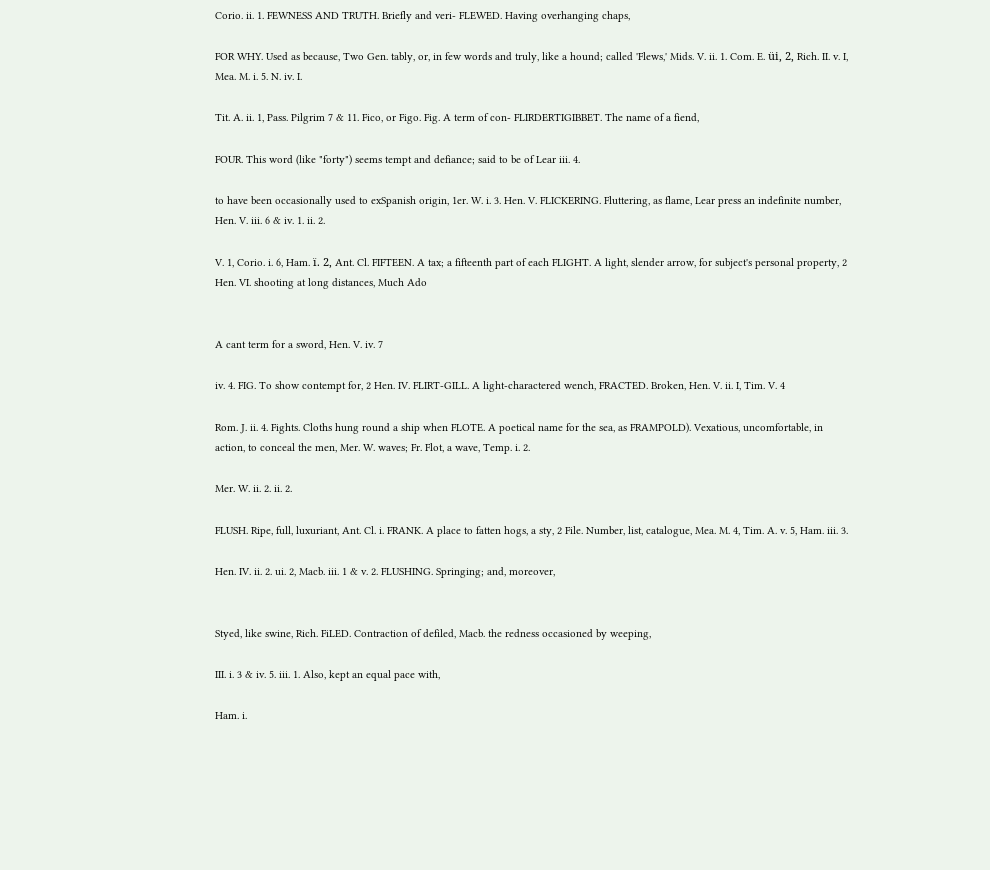Corio. ii. 1. FEWNESS AND TRUTH. Briefly and veri- FLEWED. Having overhanging chaps,

FOR WHY. Used as because, Two Gen. tably, or, in few words and truly, like a hound; called 'Flews,' Mids. V. ii. 1. Com. E. üi, 2, Rich. II. v. I, Mea. M. i. 5. N. iv. I.

Tit. A. ii. 1, Pass. Pilgrim 7 & 11. Fico, or Figo. Fig. A term of con- FLIRDERTIGIBBET. The name of a fiend,

FOUR. This word (like "forty") seems tempt and defiance; said to be of Lear iii. 4.

to have been occasionally used to exSpanish origin, 1er. W. i. 3. Hen. V. FLICKERING. Fluttering, as flame, Lear press an indefinite number, Hen. V. iii. 6 & iv. 1. ii. 2.

V. 1, Corio. i. 6, Ham. ï. 2, Ant. Cl. FIFTEEN. A tax; a fifteenth part of each FLIGHT. A light, slender arrow, for subject's personal property, 2 Hen. VI. shooting at long distances, Much Ado


A cant term for a sword, Hen. V. iv. 7

iv. 4. FIG. To show contempt for, 2 Hen. IV. FLIRT-GILL. A light-charactered wench, FRACTED. Broken, Hen. V. ii. I, Tim. V. 4

Rom. J. ii. 4. Fights. Cloths hung round a ship when FLOTE. A poetical name for the sea, as FRAMPOLD). Vexatious, uncomfortable, in action, to conceal the men, Mer. W. waves; Fr. Flot, a wave, Temp. i. 2.

Mer. W. ii. 2. ii. 2.

FLUSH. Ripe, full, luxuriant, Ant. Cl. i. FRANK. A place to fatten hogs, a sty, 2 File. Number, list, catalogue, Mea. M. 4, Tim. A. v. 5, Ham. iii. 3.

Hen. IV. ii. 2. ui. 2, Macb. iii. 1 & v. 2. FLUSHING. Springing; and, moreover,


Styed, like swine, Rich. FiLED. Contraction of defiled, Macb. the redness occasioned by weeping,

III. i. 3 & iv. 5. iii. 1. Also, kept an equal pace with,

Ham. i.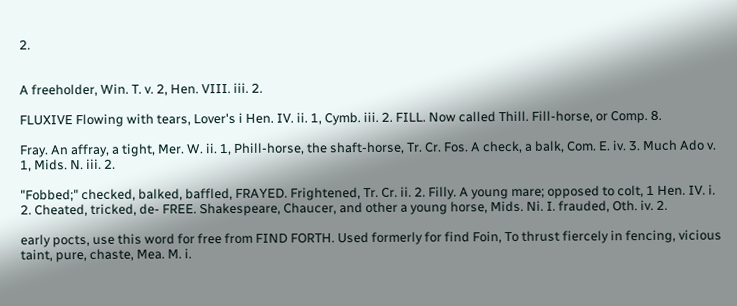2.


A freeholder, Win. T. v. 2, Hen. VIII. iii. 2.

FLUXIVE Flowing with tears, Lover's i Hen. IV. ii. 1, Cymb. iii. 2. FILL. Now called Thill. Fill-horse, or Comp. 8.

Fray. An affray, a tight, Mer. W. ii. 1, Phill-horse, the shaft-horse, Tr. Cr. Fos. A check, a balk, Com. E. iv. 3. Much Ado v. 1, Mids. N. iii. 2.

"Fobbed;" checked, balked, baffled, FRAYED. Frightened, Tr. Cr. ii. 2. Filly. A young mare; opposed to colt, 1 Hen. IV. i. 2. Cheated, tricked, de- FREE. Shakespeare, Chaucer, and other a young horse, Mids. Ni. I. frauded, Oth. iv. 2.

early pocts, use this word for free from FIND FORTH. Used formerly for find Foin, To thrust fiercely in fencing, vicious taint, pure, chaste, Mea. M. i.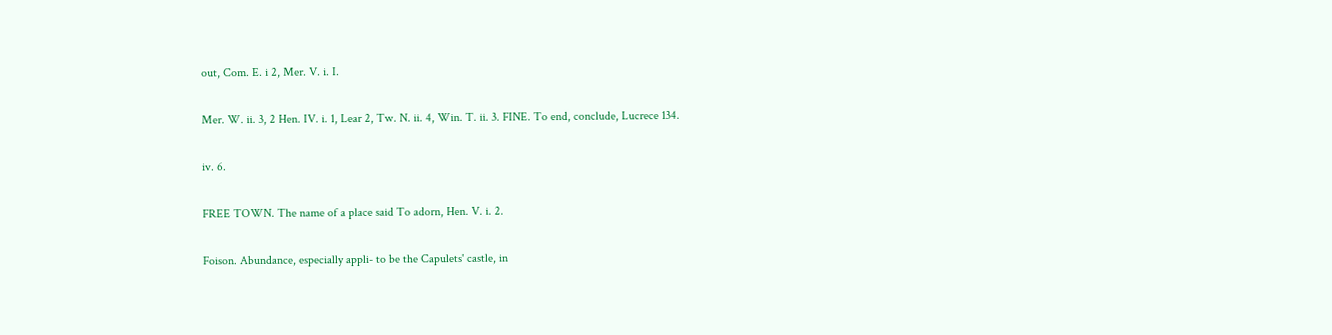out, Com. E. i 2, Mer. V. i. I.

Mer. W. ii. 3, 2 Hen. IV. i. 1, Lear 2, Tw. N. ii. 4, Win. T. ii. 3. FINE. To end, conclude, Lucrece 134.

iv. 6.

FREE TOWN. The name of a place said To adorn, Hen. V. i. 2.

Foison. Abundance, especially appli- to be the Capulets' castle, in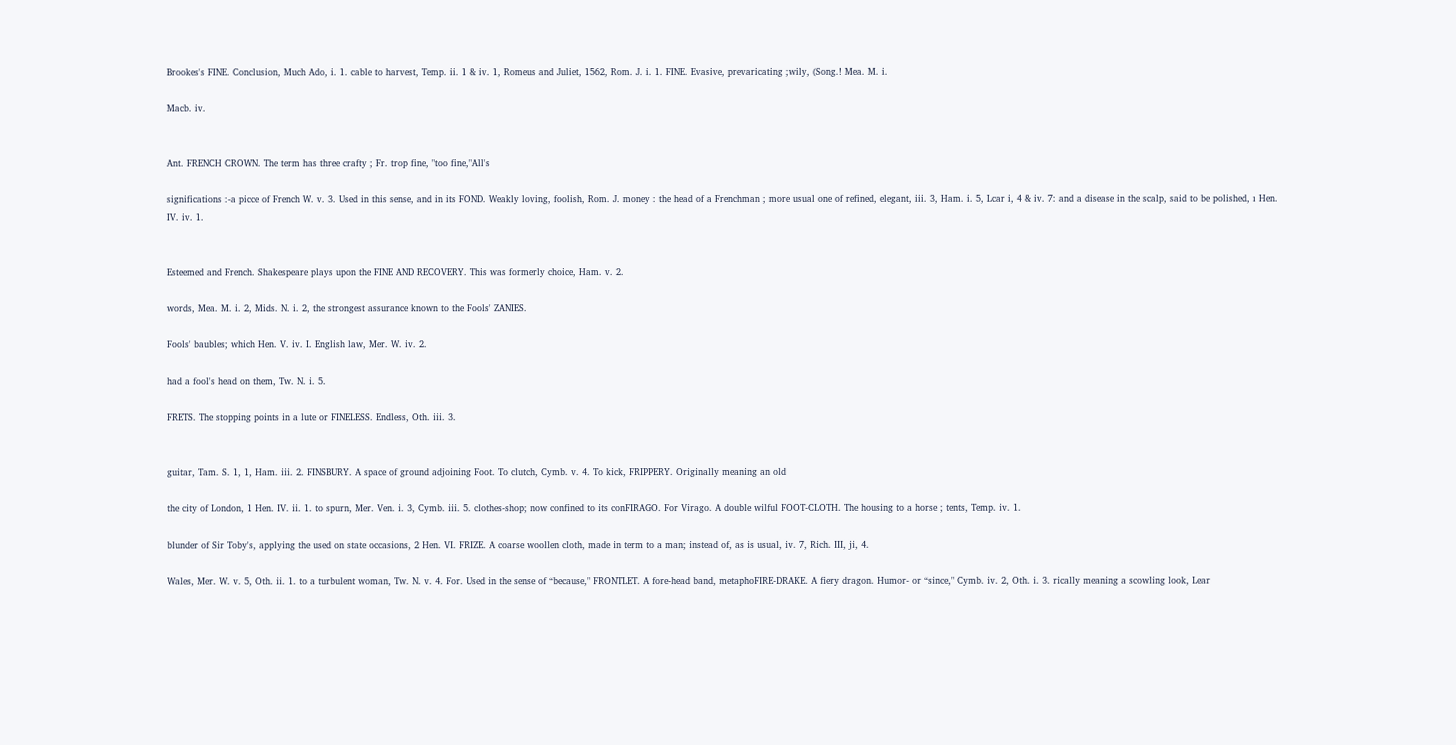Brookes's FINE. Conclusion, Much Ado, i. 1. cable to harvest, Temp. ii. 1 & iv. 1, Romeus and Juliet, 1562, Rom. J. i. 1. FINE. Evasive, prevaricating ;wily, (Song.! Mea. M. i.

Macb. iv.


Ant. FRENCH CROWN. The term has three crafty ; Fr. trop fine, "too fine,"All's

significations :-a picce of French W. v. 3. Used in this sense, and in its FOND. Weakly loving, foolish, Rom. J. money : the head of a Frenchman ; more usual one of refined, elegant, iii. 3, Ham. i. 5, Lcar i, 4 & iv. 7: and a disease in the scalp, said to be polished, ı Hen. IV. iv. 1.


Esteemed and French. Shakespeare plays upon the FINE AND RECOVERY. This was formerly choice, Ham. v. 2.

words, Mea. M. i. 2, Mids. N. i. 2, the strongest assurance known to the Fools' ZANIES.

Fools' baubles; which Hen. V. iv. I. English law, Mer. W. iv. 2.

had a fool's head on them, Tw. N. i. 5.

FRETS. The stopping points in a lute or FINELESS. Endless, Oth. iii. 3.


guitar, Tam. S. 1, 1, Ham. iii. 2. FINSBURY. A space of ground adjoining Foot. To clutch, Cymb. v. 4. To kick, FRIPPERY. Originally meaning an old

the city of London, 1 Hen. IV. ii. 1. to spurn, Mer. Ven. i. 3, Cymb. iii. 5. clothes-shop; now confined to its conFIRAGO. For Virago. A double wilful FOOT-CLOTH. The housing to a horse ; tents, Temp. iv. 1.

blunder of Sir Toby's, applying the used on state occasions, 2 Hen. VI. FRIZE. A coarse woollen cloth, made in term to a man; instead of, as is usual, iv. 7, Rich. III, ji, 4.

Wales, Mer. W. v. 5, Oth. ii. 1. to a turbulent woman, Tw. N. v. 4. For. Used in the sense of “because," FRONTLET. A fore-head band, metaphoFIRE-DRAKE. A fiery dragon. Humor- or “since," Cymb. iv. 2, Oth. i. 3. rically meaning a scowling look, Lear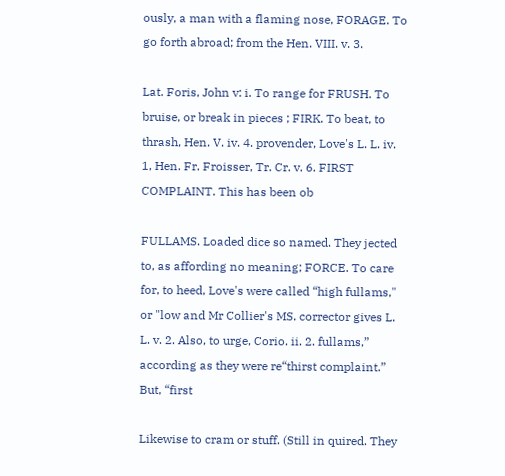ously, a man with a flaming nose, FORAGE. To go forth abroad; from the Hen. VIII. v. 3.

Lat. Foris, John v: i. To range for FRUSH. To bruise, or break in pieces ; FIRK. To beat, to thrash, Hen. V. iv. 4. provender, Love's L. L. iv. 1, Hen. Fr. Froisser, Tr. Cr. v. 6. FIRST COMPLAINT. This has been ob

FULLAMS. Loaded dice so named. They jected to, as affording no meaning; FORCE. To care for, to heed, Love's were called “high fullams," or "low and Mr Collier's MS. corrector gives L. L. v. 2. Also, to urge, Corio. ii. 2. fullams,” according as they were re“thirst complaint.” But, “first

Likewise to cram or stuff. (Still in quired. They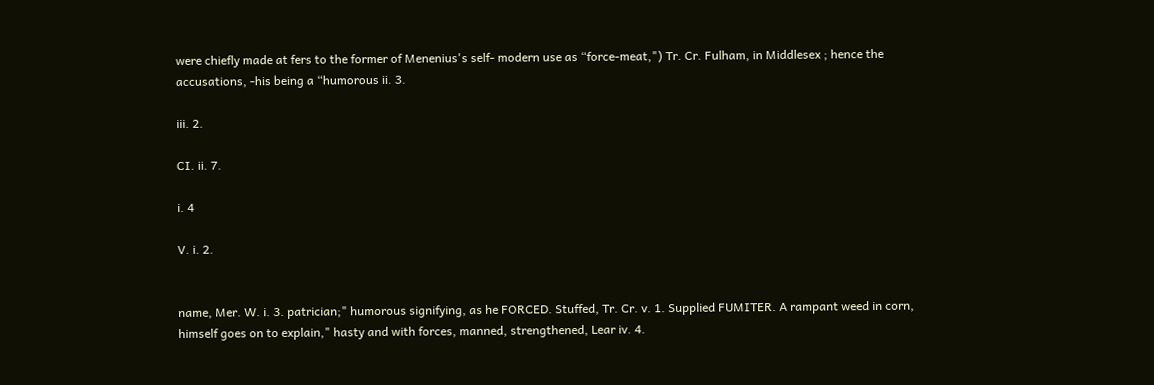were chiefly made at fers to the former of Menenius's self- modern use as “force-meat,") Tr. Cr. Fulham, in Middlesex ; hence the accusations, -his being a “humorous ii. 3.

iii. 2.

CI. ii. 7.

i. 4

V. i. 2.


name, Mer. W. i. 3. patrician;" humorous signifying, as he FORCED. Stuffed, Tr. Cr. v. 1. Supplied FUMITER. A rampant weed in corn, himself goes on to explain," hasty and with forces, manned, strengthened, Lear iv. 4.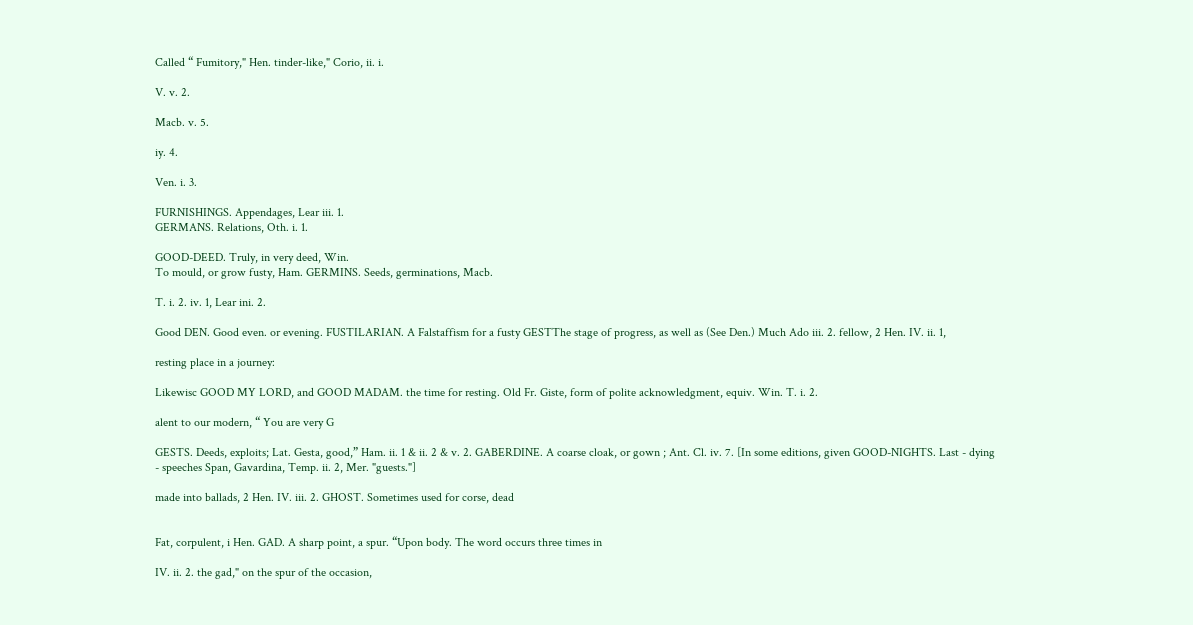Called “ Fumitory," Hen. tinder-like," Corio, ii. i.

V. v. 2.

Macb. v. 5.

iy. 4.

Ven. i. 3.

FURNISHINGS. Appendages, Lear iii. 1.
GERMANS. Relations, Oth. i. 1.

GOOD-DEED. Truly, in very deed, Win.
To mould, or grow fusty, Ham. GERMINS. Seeds, germinations, Macb.

T. i. 2. iv. 1, Lear ini. 2.

Good DEN. Good even. or evening. FUSTILARIAN. A Falstaffism for a fusty GESTThe stage of progress, as well as (See Den.) Much Ado iii. 2. fellow, 2 Hen. IV. ii. 1,

resting place in a journey:

Likewisc GOOD MY LORD, and GOOD MADAM. the time for resting. Old Fr. Giste, form of polite acknowledgment, equiv. Win. T. i. 2.

alent to our modern, “ You are very G

GESTS. Deeds, exploits; Lat. Gesta, good,” Ham. ii. 1 & ii. 2 & v. 2. GABERDINE. A coarse cloak, or gown ; Ant. Cl. iv. 7. [In some editions, given GOOD-NIGHTS. Last - dying - speeches Span, Gavardina, Temp. ii. 2, Mer. "guests."]

made into ballads, 2 Hen. IV. iii. 2. GHOST. Sometimes used for corse, dead


Fat, corpulent, i Hen. GAD. A sharp point, a spur. “Upon body. The word occurs three times in

IV. ii. 2. the gad," on the spur of the occasion,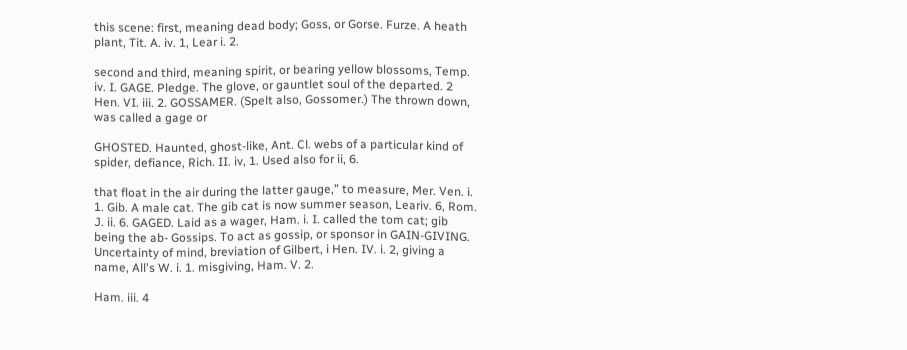this scene: first, meaning dead body; Goss, or Gorse. Furze. A heath plant, Tit. A. iv. 1, Lear i. 2.

second and third, meaning spirit, or bearing yellow blossoms, Temp. iv. I. GAGE. Pledge. The glove, or gauntlet soul of the departed. 2 Hen. VI. iii. 2. GOSSAMER. (Spelt also, Gossomer.) The thrown down, was called a gage or

GHOSTED. Haunted, ghost-like, Ant. Cl. webs of a particular kind of spider, defiance, Rich. II. iv, 1. Used also for ii, 6.

that float in the air during the latter gauge,” to measure, Mer. Ven. i. 1. Gib. A male cat. The gib cat is now summer season, Leariv. 6, Rom. J. ii. 6. GAGED. Laid as a wager, Ham. i. I. called the tom cat; gib being the ab- Gossips. To act as gossip, or sponsor in GAIN-GIVING. Uncertainty of mind, breviation of Gilbert, i Hen. IV. i. 2, giving a name, All's W. i. 1. misgiving, Ham. V. 2.

Ham. iii. 4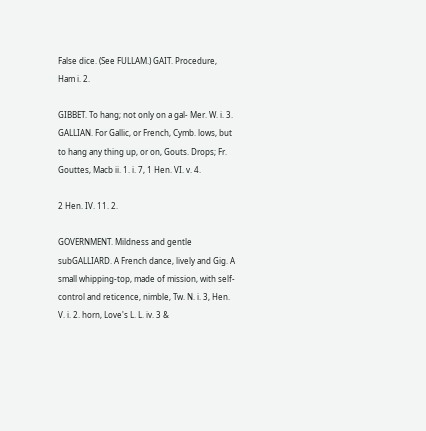False dice. (See FULLAM.) GAIT. Procedure, Ham i. 2.

GIBBET. To hang; not only on a gal- Mer. W. i. 3. GALLIAN. For Gallic, or French, Cymb. lows, but to hang any thing up, or on, Gouts. Drops; Fr. Gouttes, Macb ii. 1. i. 7, 1 Hen. VI. v. 4.

2 Hen. IV. 11. 2.

GOVERNMENT. Mildness and gentle subGALLIARD. A French dance, lively and Gig. A small whipping-top, made of mission, with self-control and reticence, nimble, Tw. N. i. 3, Hen. V. i. 2. horn, Love's L. L. iv. 3 &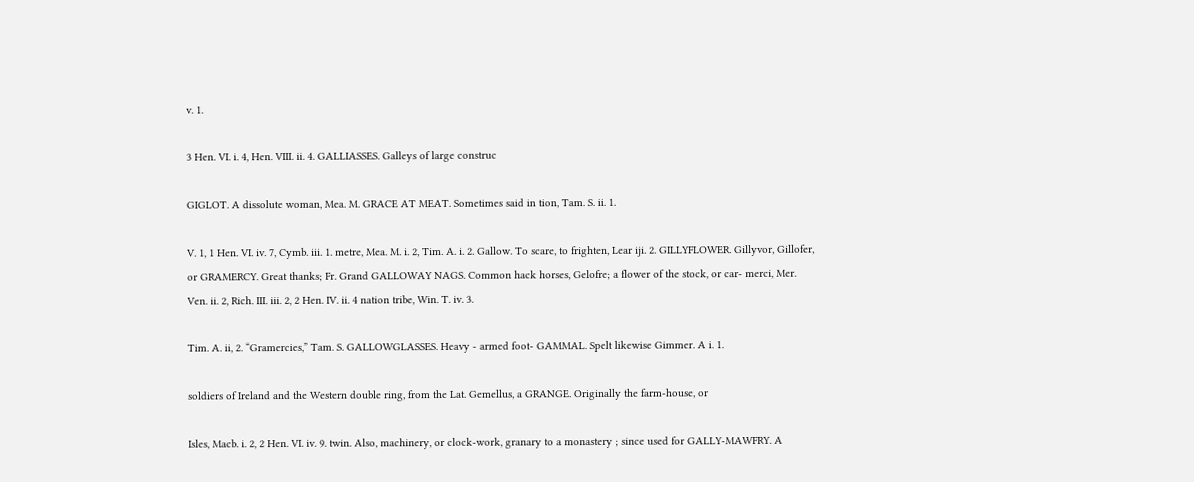v. 1.

3 Hen. VI. i. 4, Hen. VIII. ii. 4. GALLIASSES. Galleys of large construc

GIGLOT. A dissolute woman, Mea. M. GRACE AT MEAT. Sometimes said in tion, Tam. S. ii. 1.

V. 1, 1 Hen. VI. iv. 7, Cymb. iii. 1. metre, Mea. M. i. 2, Tim. A. i. 2. Gallow. To scare, to frighten, Lear iji. 2. GILLYFLOWER. Gillyvor, Gillofer, or GRAMERCY. Great thanks; Fr. Grand GALLOWAY NAGS. Common hack horses, Gelofre; a flower of the stock, or car- merci, Mer. Ven. ii. 2, Rich. III. iii. 2, 2 Hen. IV. ii. 4 nation tribe, Win. T. iv. 3.

Tim. A. ii, 2. “Gramercies,” Tam. S. GALLOWGLASSES. Heavy - armed foot- GAMMAL. Spelt likewise Gimmer. A i. 1.

soldiers of Ireland and the Western double ring, from the Lat. Gemellus, a GRANGE. Originally the farm-house, or

Isles, Macb. i. 2, 2 Hen. VI. iv. 9. twin. Also, machinery, or clock-work, granary to a monastery ; since used for GALLY-MAWFRY. A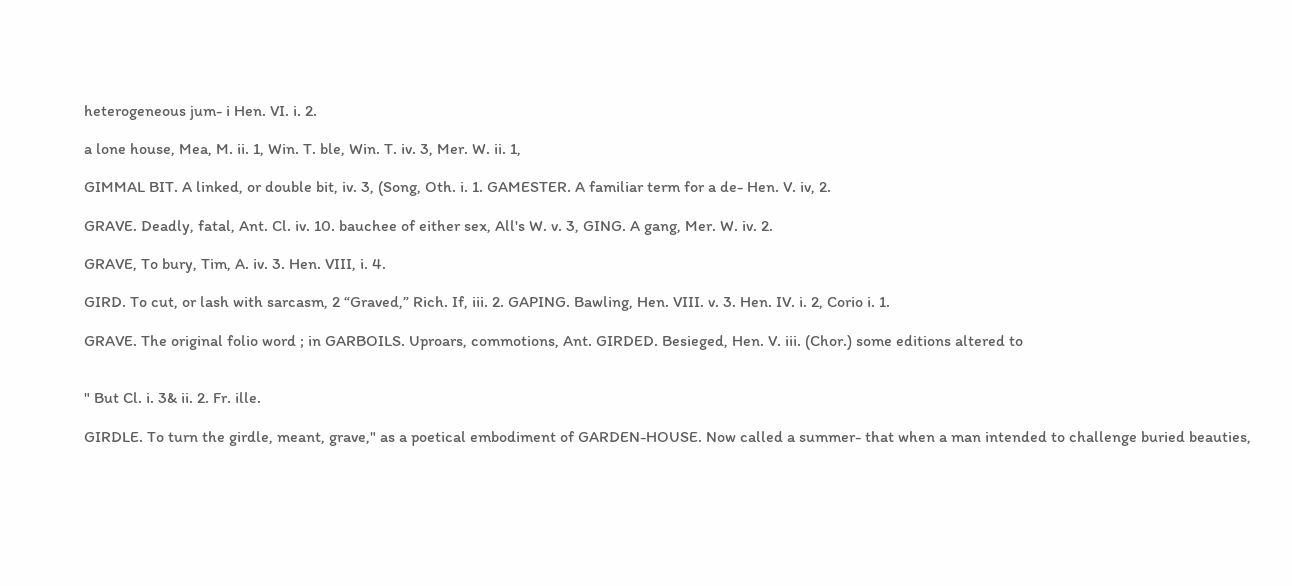heterogeneous jum- i Hen. VI. i. 2.

a lone house, Mea, M. ii. 1, Win. T. ble, Win. T. iv. 3, Mer. W. ii. 1,

GIMMAL BIT. A linked, or double bit, iv. 3, (Song, Oth. i. 1. GAMESTER. A familiar term for a de- Hen. V. iv, 2.

GRAVE. Deadly, fatal, Ant. Cl. iv. 10. bauchee of either sex, All's W. v. 3, GING. A gang, Mer. W. iv. 2.

GRAVE, To bury, Tim, A. iv. 3. Hen. VIII, i. 4.

GIRD. To cut, or lash with sarcasm, 2 “Graved,” Rich. If, iii. 2. GAPING. Bawling, Hen. VIII. v. 3. Hen. IV. i. 2, Corio i. 1.

GRAVE. The original folio word ; in GARBOILS. Uproars, commotions, Ant. GIRDED. Besieged, Hen. V. iii. (Chor.) some editions altered to


" But Cl. i. 3& ii. 2. Fr. ille.

GIRDLE. To turn the girdle, meant, grave," as a poetical embodiment of GARDEN-HOUSE. Now called a summer- that when a man intended to challenge buried beauties,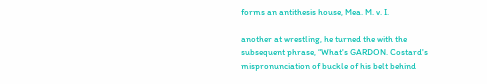forms an antithesis house, Mea. M. v. I.

another at wrestling, he turned the with the subsequent phrase, “What's GARDON. Costard's mispronunciation of buckle of his belt behind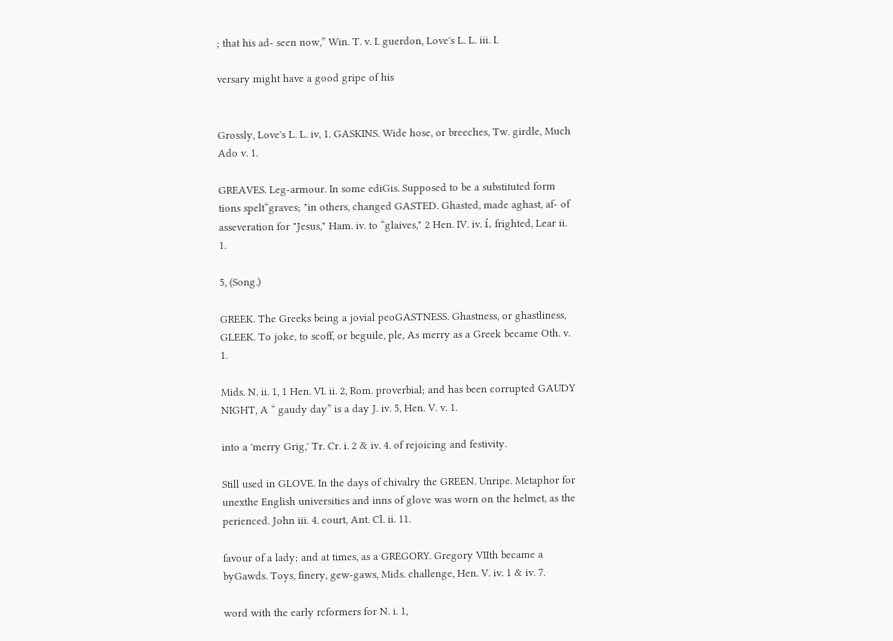; that his ad- seen now,” Win. T. v. I. guerdon, Love's L. L. iii. I.

versary might have a good gripe of his


Grossly, Love's L. L. iv, 1. GASKINS. Wide hose, or breeches, Tw. girdle, Much Ado v. 1.

GREAVES. Leg-armour. In some ediGis. Supposed to be a substituted form tions spelt“graves; "in others, changed GASTED. Ghasted, made aghast, af- of asseveration for "Jesus," Ham. iv. to “glaives," 2 Hen. IV. iv. í. frighted, Lear ii. 1.

5, (Song.)

GREEK. The Greeks being a jovial peoGASTNESS. Ghastness, or ghastliness, GLEEK. To joke, to scoff, or beguile, ple, As merry as a Greek became Oth. v. 1.

Mids. N. ii. 1, 1 Hen. VI. ii. 2, Rom. proverbial; and has been corrupted GAUDY NIGHT, A “ gaudy day” is a day J. iv. 5, Hen. V. v. 1.

into a 'merry Grig,' Tr. Cr. i. 2 & iv. 4. of rejoicing and festivity.

Still used in GLOVE. In the days of chivalry the GREEN. Unripe. Metaphor for unexthe English universities and inns of glove was worn on the helmet, as the perienced. John iii. 4. court, Ant. Cl. ii. 11.

favour of a lady; and at times, as a GREGORY. Gregory VIIth became a byGawds. Toys, finery, gew-gaws, Mids. challenge, Hen. V. iv. 1 & iv. 7.

word with the early rcformers for N. i. 1,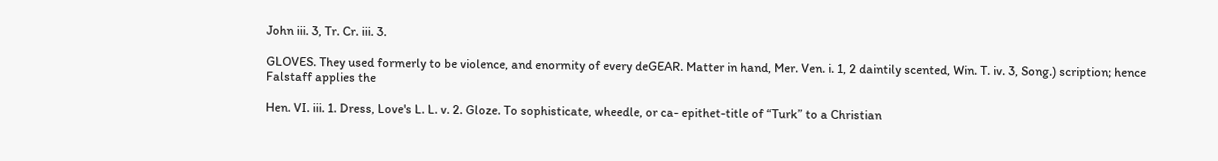John iii. 3, Tr. Cr. iii. 3.

GLOVES. They used formerly to be violence, and enormity of every deGEAR. Matter in hand, Mer. Ven. i. 1, 2 daintily scented, Win. T. iv. 3, Song.) scription; hence Falstaff applies the

Hen. VI. iii. 1. Dress, Love's L. L. v. 2. Gloze. To sophisticate, wheedle, or ca- epithet-title of “Turk” to a Christian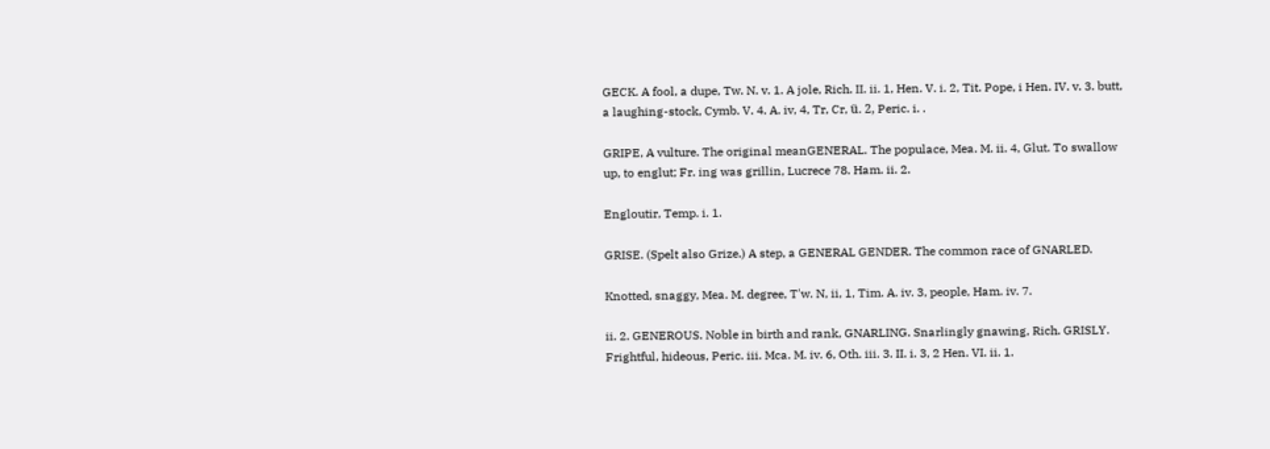GECK. A fool, a dupe, Tw. N. v. 1. A jole, Rich. II. ii. 1, Hen. V. i. 2, Tit. Pope, i Hen. IV. v. 3. butt, a laughing-stock, Cymb. V. 4. A. iv, 4, Tr, Cr, ü. 2, Peric. i. .

GRIPE, A vulture. The original meanGENERAL. The populace, Mea. M. ii. 4, Glut. To swallow up, to englut; Fr. ing was grillin, Lucrece 78. Ham. ii. 2.

Engloutir, Temp. i. 1.

GRISE. (Spelt also Grize.) A step, a GENERAL GENDER. The common race of GNARLED.

Knotted, snaggy, Mea. M. degree, T'w. N, ii, 1, Tim. A. iv. 3, people, Ham. iv. 7.

ii. 2. GENEROUS. Noble in birth and rank, GNARLING. Snarlingly gnawing, Rich. GRISLY. Frightful, hideous, Peric. iii. Mca. M. iv. 6, Oth. iii. 3. II. i. 3, 2 Hen. VI. ii. 1.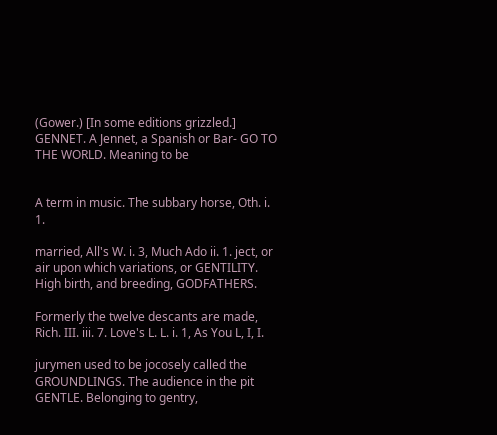(Gower.) [In some editions grizzled.] GENNET. A Jennet, a Spanish or Bar- GO TO THE WORLD. Meaning to be


A term in music. The subbary horse, Oth. i. 1.

married, All's W. i. 3, Much Ado ii. 1. ject, or air upon which variations, or GENTILITY. High birth, and breeding, GODFATHERS.

Formerly the twelve descants are made, Rich. III. iii. 7. Love's L. L. i. 1, As You L, I, I.

jurymen used to be jocosely called the GROUNDLINGS. The audience in the pit GENTLE. Belonging to gentry,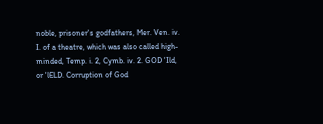noble, prisoner's godfathers, Mer. Ven. iv. I. of a theatre, which was also called high-minded, Temp. i. 2, Cymb. iv. 2. GOD 'Ild, or 'lELD. Corruption of God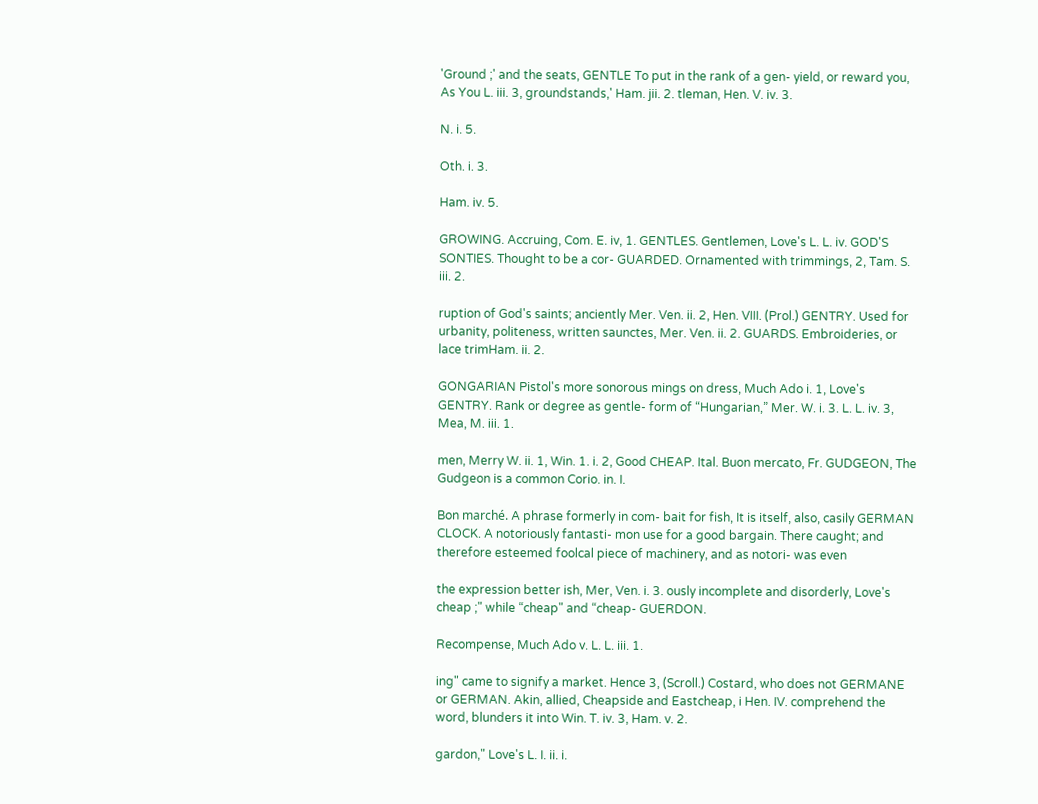'Ground ;' and the seats, GENTLE To put in the rank of a gen- yield, or reward you, As You L. iii. 3, groundstands,' Ham. jii. 2. tleman, Hen. V. iv. 3.

N. i. 5.

Oth. i. 3.

Ham. iv. 5.

GROWING. Accruing, Com. E. iv, 1. GENTLES. Gentlemen, Love's L. L. iv. GOD'S SONTIES. Thought to be a cor- GUARDED. Ornamented with trimmings, 2, Tam. S. iii. 2.

ruption of God's saints; anciently Mer. Ven. ii. 2, Hen. VIII. (Prol.) GENTRY. Used for urbanity, politeness, written saunctes, Mer. Ven. ii. 2. GUARDS. Embroideries, or lace trimHam. ii. 2.

GONGARIAN Pistol's more sonorous mings on dress, Much Ado i. 1, Love's GENTRY. Rank or degree as gentle- form of “Hungarian,” Mer. W. i. 3. L. L. iv. 3, Mea, M. iii. 1.

men, Merry W. ii. 1, Win. 1. i. 2, Good CHEAP. Ital. Buon mercato, Fr. GUDGEON, The Gudgeon is a common Corio. in. I.

Bon marché. A phrase formerly in com- bait for fish, It is itself, also, casily GERMAN CLOCK. A notoriously fantasti- mon use for a good bargain. There caught; and therefore esteemed foolcal piece of machinery, and as notori- was even

the expression better ish, Mer, Ven. i. 3. ously incomplete and disorderly, Love's cheap ;" while “cheap" and “cheap- GUERDON.

Recompense, Much Ado v. L. L. iii. 1.

ing" came to signify a market. Hence 3, (Scroll.) Costard, who does not GERMANE or GERMAN. Akin, allied, Cheapside and Eastcheap, i Hen. IV. comprehend the word, blunders it into Win. T. iv. 3, Ham. v. 2.

gardon," Love's L. I. ii. i.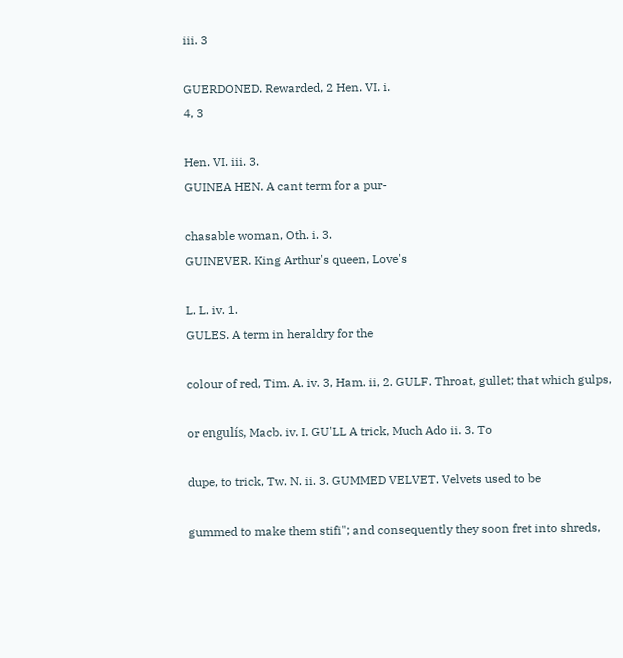iii. 3

GUERDONED. Rewarded, 2 Hen. VI. i.
4, 3

Hen. VI. iii. 3.
GUINEA HEN. A cant term for a pur-

chasable woman, Oth. i. 3.
GUINEVER. King Arthur's queen, Love's

L. L. iv. 1.
GULES. A term in heraldry for the

colour of red, Tim. A. iv. 3, Ham. ii, 2. GULF. Throat, gullet; that which gulps,

or engulís, Macb. iv. I. GU'LL A trick, Much Ado ii. 3. To

dupe, to trick, Tw. N. ii. 3. GUMMED VELVET. Velvets used to be

gummed to make them stifi"; and consequently they soon fret into shreds,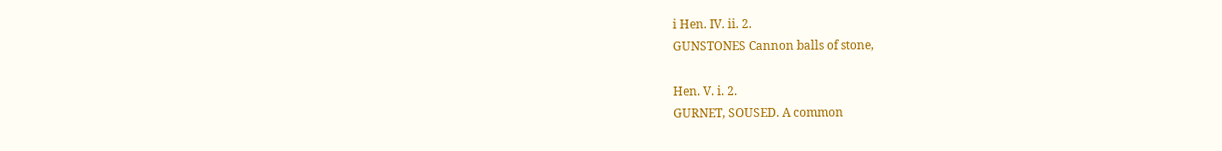i Hen. IV. ii. 2.
GUNSTONES Cannon balls of stone,

Hen. V. i. 2.
GURNET, SOUSED. A common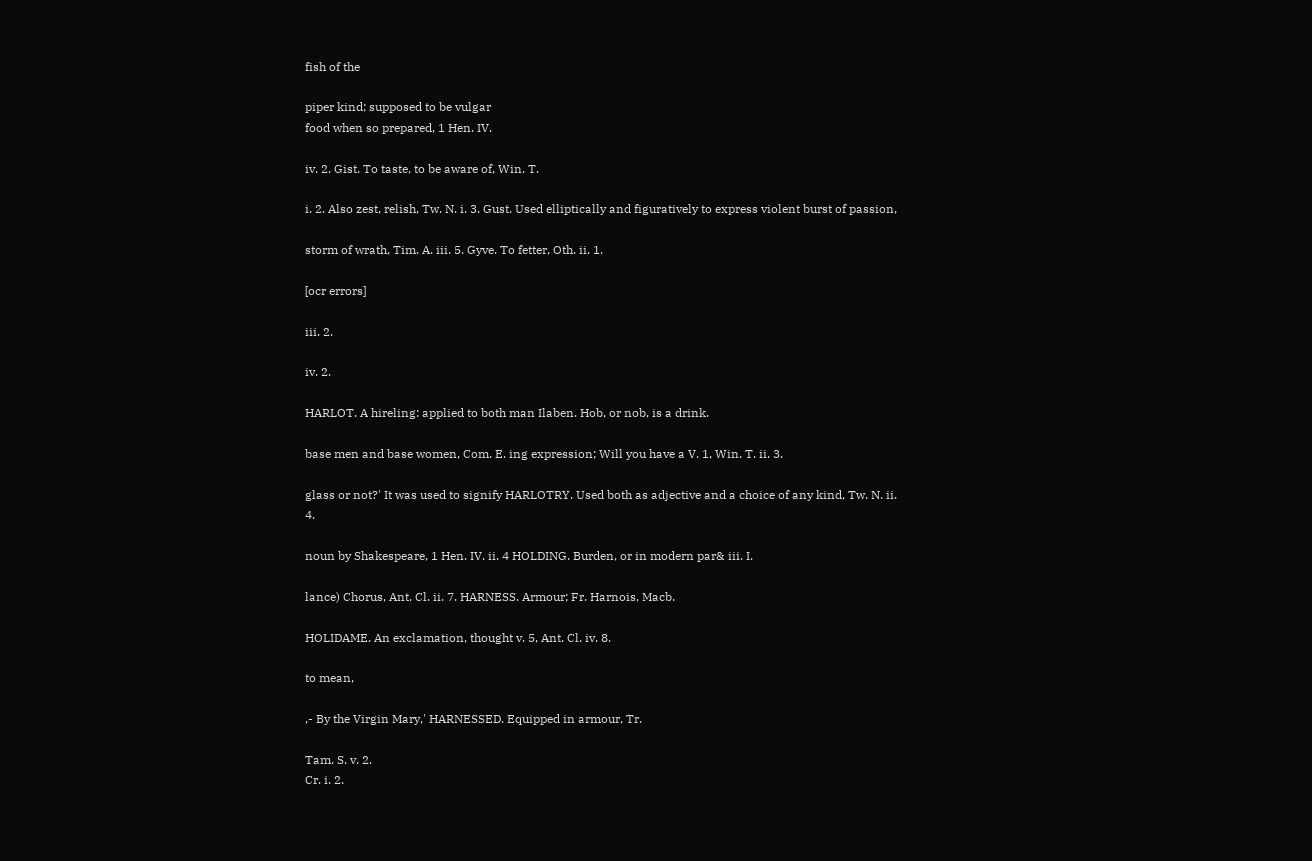fish of the

piper kind; supposed to be vulgar
food when so prepared, 1 Hen. IV.

iv. 2. Gist. To taste, to be aware of, Win. T.

i. 2. Also zest, relish, Tw. N. i. 3. Gust. Used elliptically and figuratively to express violent burst of passion,

storm of wrath, Tim. A. iii. 5. Gyve. To fetter, Oth. ii. 1.

[ocr errors]

iii. 2.

iv. 2.

HARLOT. A hireling: applied to both man Ilaben. Hob, or nob, is a drink.

base men and base women, Com. E. ing expression; Will you have a V. 1, Win. T. ii. 3.

glass or not?' It was used to signify HARLOTRY. Used both as adjective and a choice of any kind, Tw. N. ii. 4.

noun by Shakespeare, 1 Hen. IV. ii. 4 HOLDING. Burden, or in modern par& iii. I.

lance) Chorus, Ant. Cl. ii. 7. HARNESS. Armour; Fr. Harnois, Macb.

HOLIDAME. An exclamation, thought v. 5, Ant. Cl. iv. 8.

to mean,

,- By the Virgin Mary,' HARNESSED. Equipped in armour, Tr.

Tam. S. v. 2.
Cr. i. 2.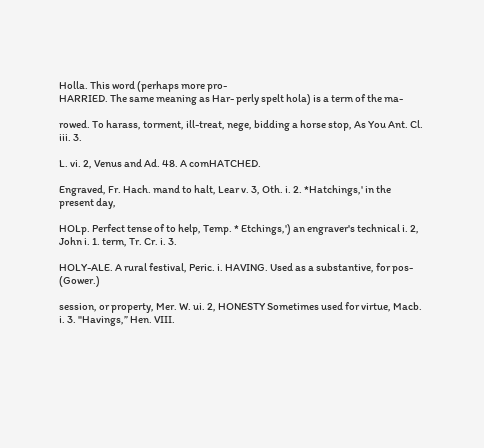Holla. This word (perhaps more pro-
HARRIED. The same meaning as Har- perly spelt hola) is a term of the ma-

rowed. To harass, torment, ill-treat, nege, bidding a horse stop, As You Ant. Cl. iii. 3.

L. vi. 2, Venus and Ad. 48. A comHATCHED.

Engraved, Fr. Hach. mand to halt, Lear v. 3, Oth. i. 2. *Hatchings,' in the present day,

HOLp. Perfect tense of to help, Temp. * Etchings,') an engraver's technical i. 2, John i. 1. term, Tr. Cr. i. 3.

HOLY-ALE. A rural festival, Peric. i. HAVING. Used as a substantive, for pos- (Gower.)

session, or property, Mer. W. ui. 2, HONESTY Sometimes used for virtue, Macb. i. 3. "Havings,” Hen. VIII.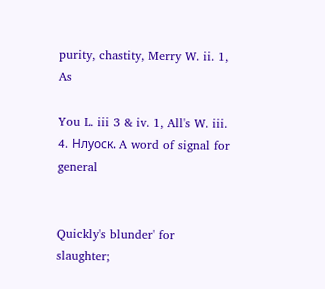purity, chastity, Merry W. ii. 1, As

You L. iii 3 & iv. 1, All's W. iii. 4. Hлуоск. A word of signal for general


Quickly's blunder' for
slaughter;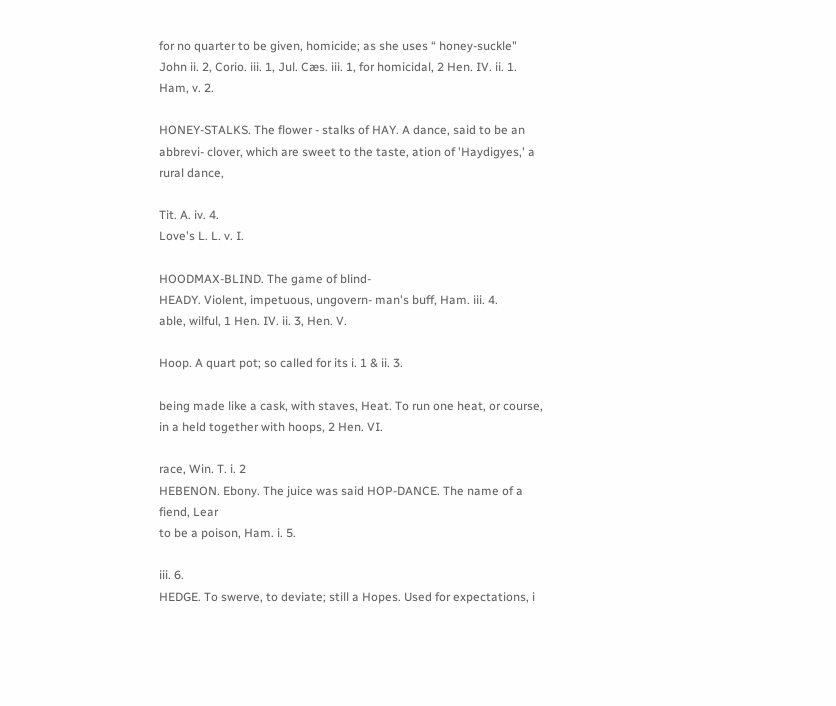for no quarter to be given, homicide; as she uses “ honey-suckle"
John ii. 2, Corio. iii. 1, Jul. Cæs. iii. 1, for homicidal, 2 Hen. IV. ii. 1.
Ham, v. 2.

HONEY-STALKS. The flower - stalks of HAY. A dance, said to be an abbrevi- clover, which are sweet to the taste, ation of 'Haydigyes,' a rural dance,

Tit. A. iv. 4.
Love's L. L. v. I.

HOODMAX-BLIND. The game of blind-
HEADY. Violent, impetuous, ungovern- man's buff, Ham. iii. 4.
able, wilful, 1 Hen. IV. ii. 3, Hen. V.

Hoop. A quart pot; so called for its i. 1 & ii. 3.

being made like a cask, with staves, Heat. To run one heat, or course, in a held together with hoops, 2 Hen. VI.

race, Win. T. i. 2
HEBENON. Ebony. The juice was said HOP-DANCE. The name of a fiend, Lear
to be a poison, Ham. i. 5.

iii. 6.
HEDGE. To swerve, to deviate; still a Hopes. Used for expectations, i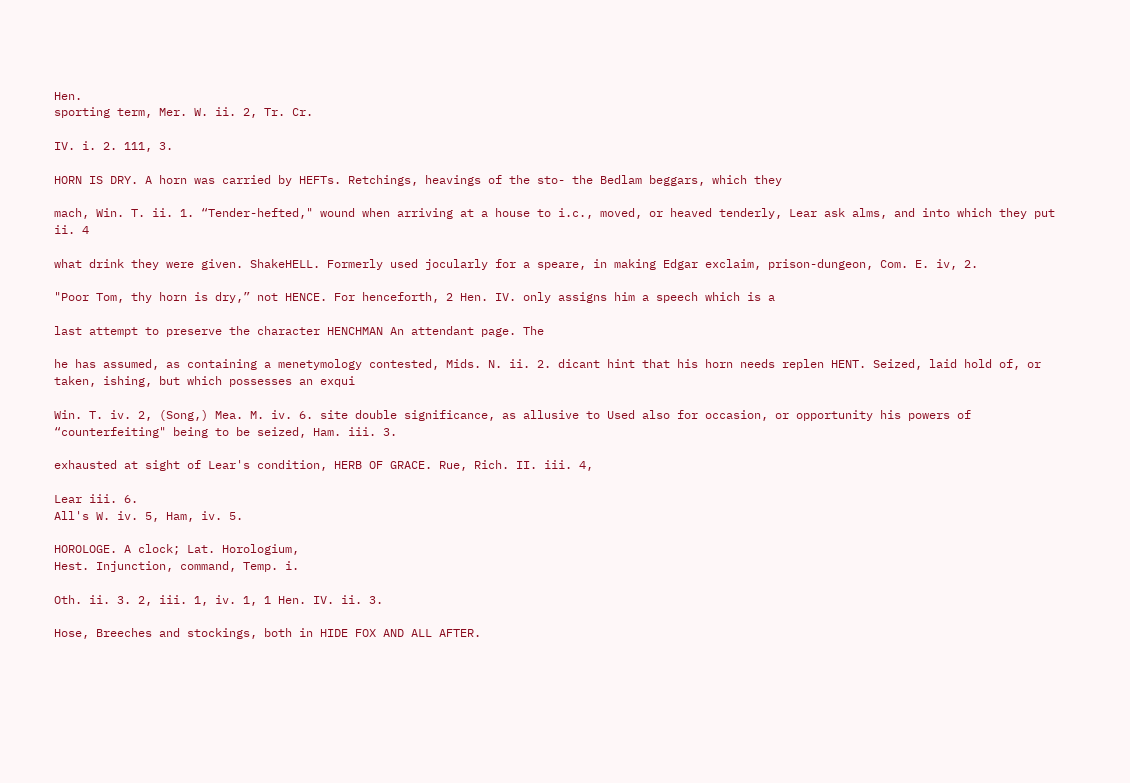Hen.
sporting term, Mer. W. ii. 2, Tr. Cr.

IV. i. 2. 111, 3.

HORN IS DRY. A horn was carried by HEFTs. Retchings, heavings of the sto- the Bedlam beggars, which they

mach, Win. T. ii. 1. “Tender-hefted," wound when arriving at a house to i.c., moved, or heaved tenderly, Lear ask alms, and into which they put ii. 4

what drink they were given. ShakeHELL. Formerly used jocularly for a speare, in making Edgar exclaim, prison-dungeon, Com. E. iv, 2.

"Poor Tom, thy horn is dry,” not HENCE. For henceforth, 2 Hen. IV. only assigns him a speech which is a

last attempt to preserve the character HENCHMAN An attendant page. The

he has assumed, as containing a menetymology contested, Mids. N. ii. 2. dicant hint that his horn needs replen HENT. Seized, laid hold of, or taken, ishing, but which possesses an exqui

Win. T. iv. 2, (Song,) Mea. M. iv. 6. site double significance, as allusive to Used also for occasion, or opportunity his powers of “counterfeiting" being to be seized, Ham. iii. 3.

exhausted at sight of Lear's condition, HERB OF GRACE. Rue, Rich. II. iii. 4,

Lear iii. 6.
All's W. iv. 5, Ham, iv. 5.

HOROLOGE. A clock; Lat. Horologium,
Hest. Injunction, command, Temp. i.

Oth. ii. 3. 2, iii. 1, iv. 1, 1 Hen. IV. ii. 3.

Hose, Breeches and stockings, both in HIDE FOX AND ALL AFTER.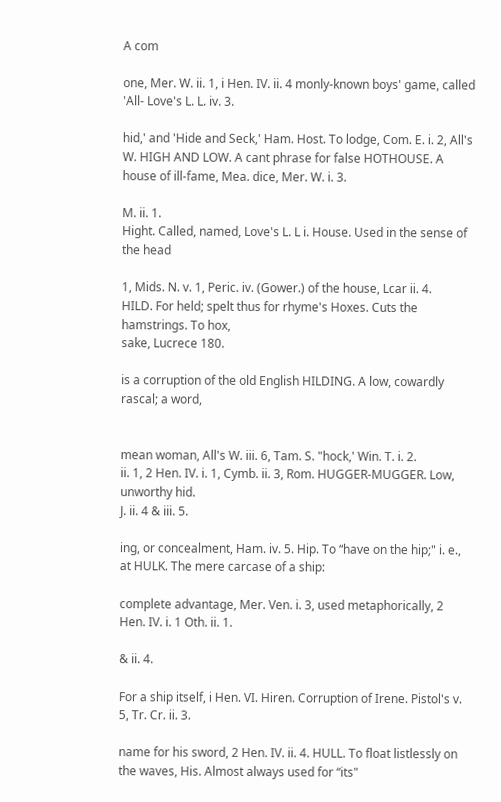A com

one, Mer. W. ii. 1, i Hen. IV. ii. 4 monly-known boys' game, called 'All- Love's L. L. iv. 3.

hid,' and 'Hide and Seck,' Ham. Host. To lodge, Com. E. i. 2, All's W. HIGH AND LOW. A cant phrase for false HOTHOUSE. A house of ill-fame, Mea. dice, Mer. W. i. 3.

M. ii. 1.
Hight. Called, named, Love's L. L i. House. Used in the sense of the head

1, Mids. N. v. 1, Peric. iv. (Gower.) of the house, Lcar ii. 4.
HILD. For held; spelt thus for rhyme's Hoxes. Cuts the hamstrings. To hox,
sake, Lucrece 180.

is a corruption of the old English HILDING. A low, cowardly rascal; a word,


mean woman, All's W. iii. 6, Tam. S. "hock,' Win. T. i. 2.
ii. 1, 2 Hen. IV. i. 1, Cymb. ii. 3, Rom. HUGGER-MUGGER. Low, unworthy hid.
J. ii. 4 & iii. 5.

ing, or concealment, Ham. iv. 5. Hip. To “have on the hip;" i. e., at HULK. The mere carcase of a ship:

complete advantage, Mer. Ven. i. 3, used metaphorically, 2 Hen. IV. i. 1 Oth. ii. 1.

& ii. 4.

For a ship itself, i Hen. VI. Hiren. Corruption of Irene. Pistol's v. 5, Tr. Cr. ii. 3.

name for his sword, 2 Hen. IV. ii. 4. HULL. To float listlessly on the waves, His. Almost always used for “its"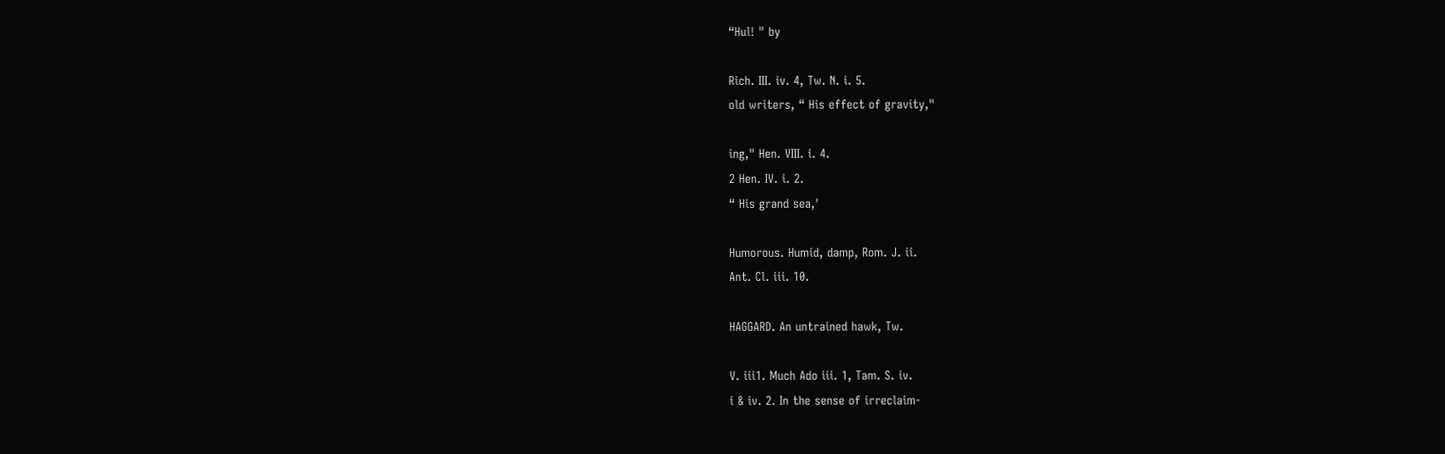“Hul! " by

Rich. III. iv. 4, Tw. N. i. 5.
old writers, “ His effect of gravity,"

ing," Hen. VIII. i. 4.
2 Hen. IV. i. 2.
“ His grand sea,'

Humorous. Humid, damp, Rom. J. ii.
Ant. Cl. iii. 10.

HAGGARD. An untrained hawk, Tw.

V. iii1. Much Ado iii. 1, Tam. S. iv.
i & iv. 2. In the sense of irreclaim-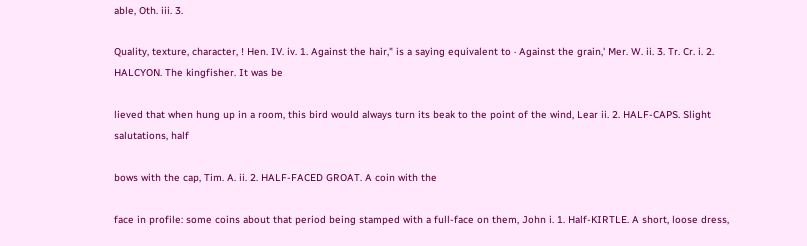able, Oth. iii. 3.

Quality, texture, character, ! Hen. IV. iv. 1. Against the hair," is a saying equivalent to · Against the grain,' Mer. W. ii. 3. Tr. Cr. i. 2. HALCYON. The kingfisher. It was be

lieved that when hung up in a room, this bird would always turn its beak to the point of the wind, Lear ii. 2. HALF-CAPS. Slight salutations, half

bows with the cap, Tim. A. ii. 2. HALF-FACED GROAT. A coin with the

face in profile: some coins about that period being stamped with a full-face on them, John i. 1. Half-KIRTLE. A short, loose dress,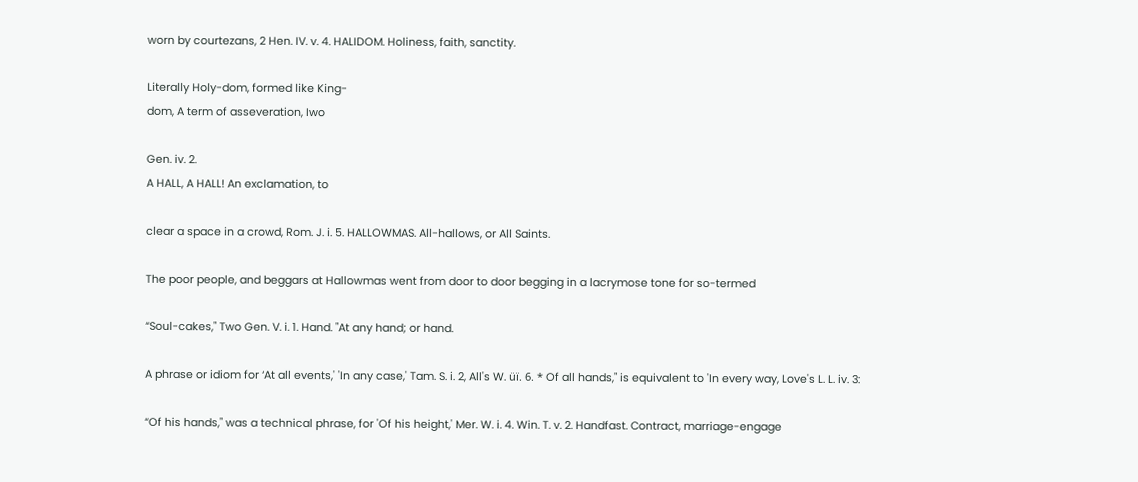worn by courtezans, 2 Hen. IV. v. 4. HALIDOM. Holiness, faith, sanctity.

Literally Holy-dom, formed like King-
dom, A term of asseveration, Iwo

Gen. iv. 2.
A HALL, A HALL! An exclamation, to

clear a space in a crowd, Rom. J. i. 5. HALLOWMAS. All-hallows, or All Saints.

The poor people, and beggars at Hallowmas went from door to door begging in a lacrymose tone for so-termed

“Soul-cakes," Two Gen. V. i. 1. Hand. "At any hand; or hand.

A phrase or idiom for ‘At all events,' 'In any case,' Tam. S. i. 2, All's W. üï. 6. * Of all hands," is equivalent to 'In every way, Love's L. L. iv. 3:

“Of his hands," was a technical phrase, for 'Of his height,' Mer. W. i. 4. Win. T. v. 2. Handfast. Contract, marriage-engage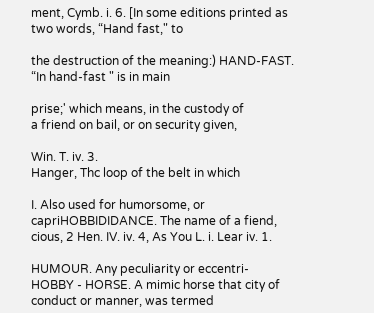ment, Cymb. i. 6. [In some editions printed as two words, “Hand fast," to

the destruction of the meaning:) HAND-FAST. “In hand-fast " is in main

prise;' which means, in the custody of
a friend on bail, or on security given,

Win. T. iv. 3.
Hanger, Thc loop of the belt in which

I. Also used for humorsome, or capriHOBBIDIDANCE. The name of a fiend, cious, 2 Hen. IV. iv. 4, As You L. i. Lear iv. 1.

HUMOUR. Any peculiarity or eccentri-
HOBBY - HORSE. A mimic horse that city of conduct or manner, was termed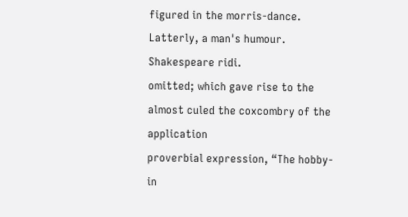figured in the morris-dance. Latterly, a man's humour. Shakespeare ridi.
omitted; which gave rise to the almost culed the coxcombry of the application
proverbial expression, “The hobby- in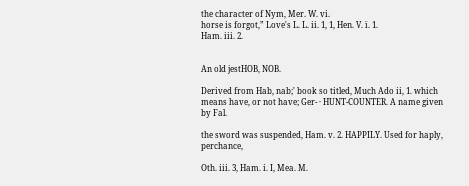the character of Nym, Mer. W. vi.
horse is forgot,” Love's L. L. ii. 1, 1, Hen. V. ï. 1.
Ham. iii. 2.


An old jestHOB, NOB.

Derived from Hab, nab;' book so titled, Much Ado ii, 1. which means have, or not have; Ger- · HUNT-COUNTER. A name given by Fal.

the sword was suspended, Ham. v. 2. HAPPILY. Used for haply, perchance,

Oth. iii. 3, Ham. i. I, Mea. M.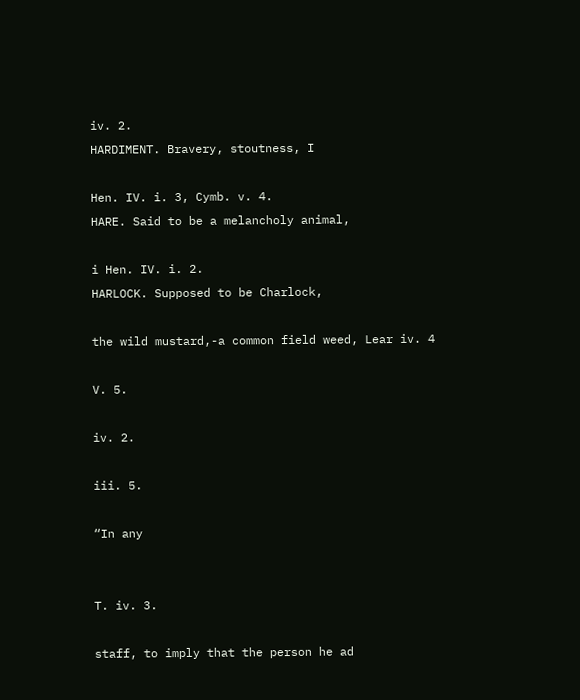iv. 2.
HARDIMENT. Bravery, stoutness, I

Hen. IV. i. 3, Cymb. v. 4.
HARE. Said to be a melancholy animal,

i Hen. IV. i. 2.
HARLOCK. Supposed to be Charlock,

the wild mustard,-a common field weed, Lear iv. 4

V. 5.

iv. 2.

iii. 5.

“In any


T. iv. 3.

staff, to imply that the person he ad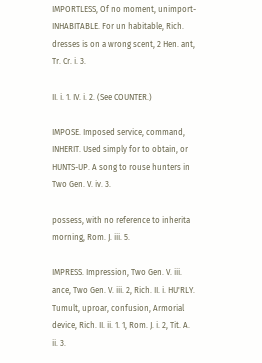IMPORTLESS, Of no moment, unimport- INHABITABLE. For un habitable, Rich. dresses is on a wrong scent, 2 Hen. ant, Tr. Cr. i. 3.

II. i. 1. IV. i. 2. (See COUNTER.)

IMPOSE. Imposed service, command, INHERIT. Used simply for to obtain, or HUNTS-UP. A song to rouse hunters in Two Gen. V. iv. 3.

possess, with no reference to inherita morning, Rom. J. iii. 5.

IMPRESS. Impression, Two Gen. V. iii. ance, Two Gen. V. iii. 2, Rich. II. i. HU'RLY. Tumult, uproar, confusion, Armorial device, Rich. II. ii. 1. 1, Rom. J. i. 2, Tit. A. ii. 3.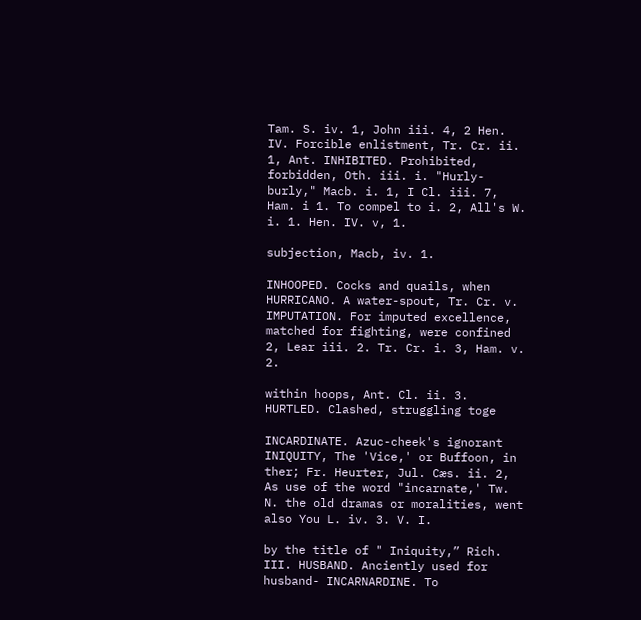Tam. S. iv. 1, John iii. 4, 2 Hen. IV. Forcible enlistment, Tr. Cr. ii. 1, Ant. INHIBITED. Prohibited, forbidden, Oth. iii. i. "Hurly-burly," Macb. i. 1, I Cl. iii. 7, Ham. i 1. To compel to i. 2, All's W. i. 1. Hen. IV. v, 1.

subjection, Macb, iv. 1.

INHOOPED. Cocks and quails, when HURRICANO. A water-spout, Tr. Cr. v. IMPUTATION. For imputed excellence, matched for fighting, were confined 2, Lear iii. 2. Tr. Cr. i. 3, Ham. v. 2.

within hoops, Ant. Cl. ii. 3. HURTLED. Clashed, struggling toge

INCARDINATE. Azuc-cheek's ignorant INIQUITY, The 'Vice,' or Buffoon, in ther; Fr. Heurter, Jul. Cæs. ii. 2, As use of the word "incarnate,' Tw. N. the old dramas or moralities, went also You L. iv. 3. V. I.

by the title of " Iniquity,” Rich. III. HUSBAND. Anciently used for husband- INCARNARDINE. To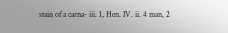stain of a carna- iii. 1, Hen. IV. ii. 4 man, 2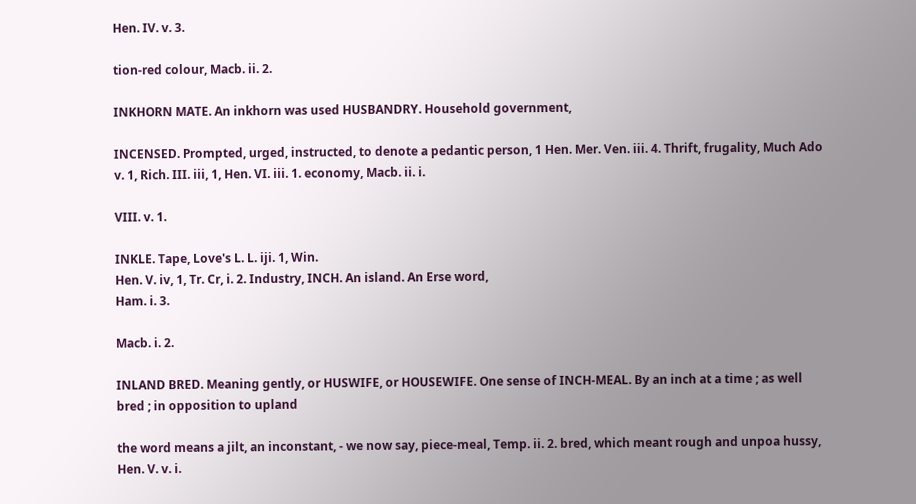Hen. IV. v. 3.

tion-red colour, Macb. ii. 2.

INKHORN MATE. An inkhorn was used HUSBANDRY. Household government,

INCENSED. Prompted, urged, instructed, to denote a pedantic person, 1 Hen. Mer. Ven. iii. 4. Thrift, frugality, Much Ado v. 1, Rich. III. iii, 1, Hen. VI. iii. 1. economy, Macb. ii. i.

VIII. v. 1.

INKLE. Tape, Love's L. L. iji. 1, Win.
Hen. V. iv, 1, Tr. Cr, i. 2. Industry, INCH. An island. An Erse word,
Ham. i. 3.

Macb. i. 2.

INLAND BRED. Meaning gently, or HUSWIFE, or HOUSEWIFE. One sense of INCH-MEAL. By an inch at a time ; as well bred ; in opposition to upland

the word means a jilt, an inconstant, - we now say, piece-meal, Temp. ii. 2. bred, which meant rough and unpoa hussy, Hen. V. v. i.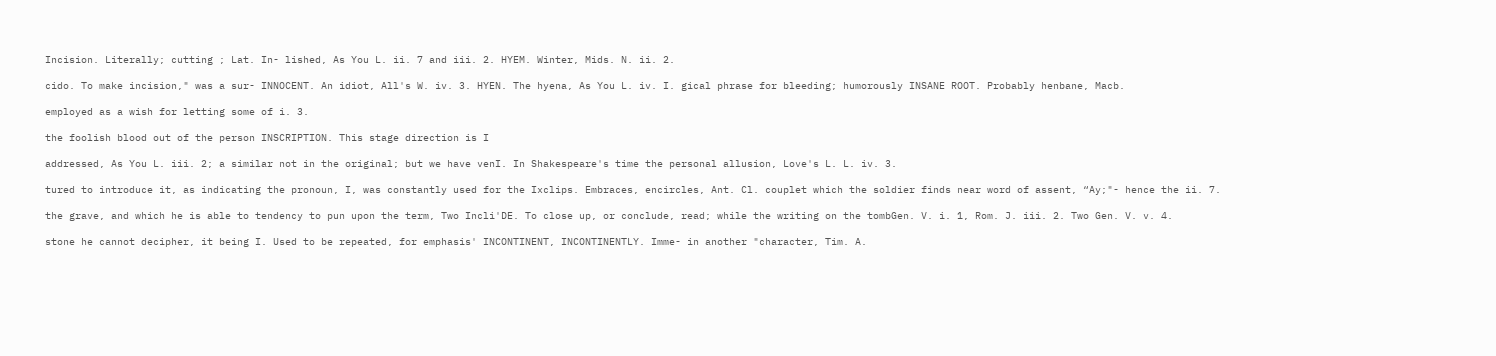Incision. Literally; cutting ; Lat. In- lished, As You L. ii. 7 and iii. 2. HYEM. Winter, Mids. N. ii. 2.

cido. To make incision," was a sur- INNOCENT. An idiot, All's W. iv. 3. HYEN. The hyena, As You L. iv. I. gical phrase for bleeding; humorously INSANE ROOT. Probably henbane, Macb.

employed as a wish for letting some of i. 3.

the foolish blood out of the person INSCRIPTION. This stage direction is I

addressed, As You L. iii. 2; a similar not in the original; but we have venI. In Shakespeare's time the personal allusion, Love's L. L. iv. 3.

tured to introduce it, as indicating the pronoun, I, was constantly used for the Ixclips. Embraces, encircles, Ant. Cl. couplet which the soldier finds near word of assent, “Ay;"- hence the ii. 7.

the grave, and which he is able to tendency to pun upon the term, Two Incli'DE. To close up, or conclude, read; while the writing on the tombGen. V. i. 1, Rom. J. iii. 2. Two Gen. V. v. 4.

stone he cannot decipher, it being I. Used to be repeated, for emphasis' INCONTINENT, INCONTINENTLY. Imme- in another "character, Tim. A.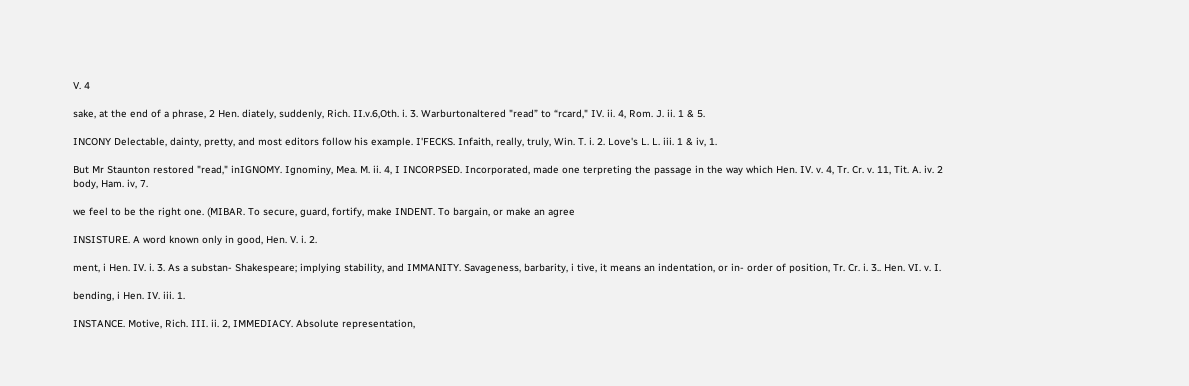V. 4

sake, at the end of a phrase, 2 Hen. diately, suddenly, Rich. II.v.6,Oth. i. 3. Warburtonaltered "read” to “rcard," IV. ii. 4, Rom. J. ii. 1 & 5.

INCONY Delectable, dainty, pretty, and most editors follow his example. I'FECKS. Infaith, really, truly, Win. T. i. 2. Love's L. L. iii. 1 & iv, 1.

But Mr Staunton restored "read," inIGNOMY. Ignominy, Mea. M. ii. 4, I INCORPSED. Incorporated, made one terpreting the passage in the way which Hen. IV. v. 4, Tr. Cr. v. 11, Tit. A. iv. 2 body, Ham. iv, 7.

we feel to be the right one. (MIBAR. To secure, guard, fortify, make INDENT. To bargain, or make an agree

INSISTURE. A word known only in good, Hen. V. i. 2.

ment, i Hen. IV. i. 3. As a substan- Shakespeare; implying stability, and IMMANITY. Savageness, barbarity, i tive, it means an indentation, or in- order of position, Tr. Cr. i. 3.. Hen. VI. v. I.

bending, i Hen. IV. iii. 1.

INSTANCE. Motive, Rich. III. ii. 2, IMMEDIACY. Absolute representation,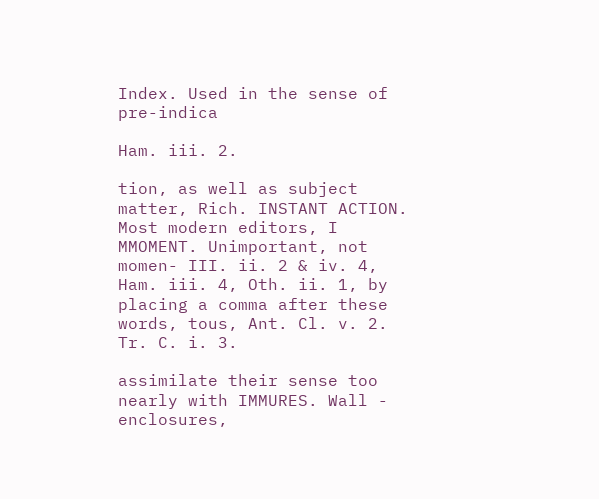Index. Used in the sense of pre-indica

Ham. iii. 2.

tion, as well as subject matter, Rich. INSTANT ACTION. Most modern editors, I MMOMENT. Unimportant, not momen- III. ii. 2 & iv. 4, Ham. iii. 4, Oth. ii. 1, by placing a comma after these words, tous, Ant. Cl. v. 2. Tr. C. i. 3.

assimilate their sense too nearly with IMMURES. Wall - enclosures,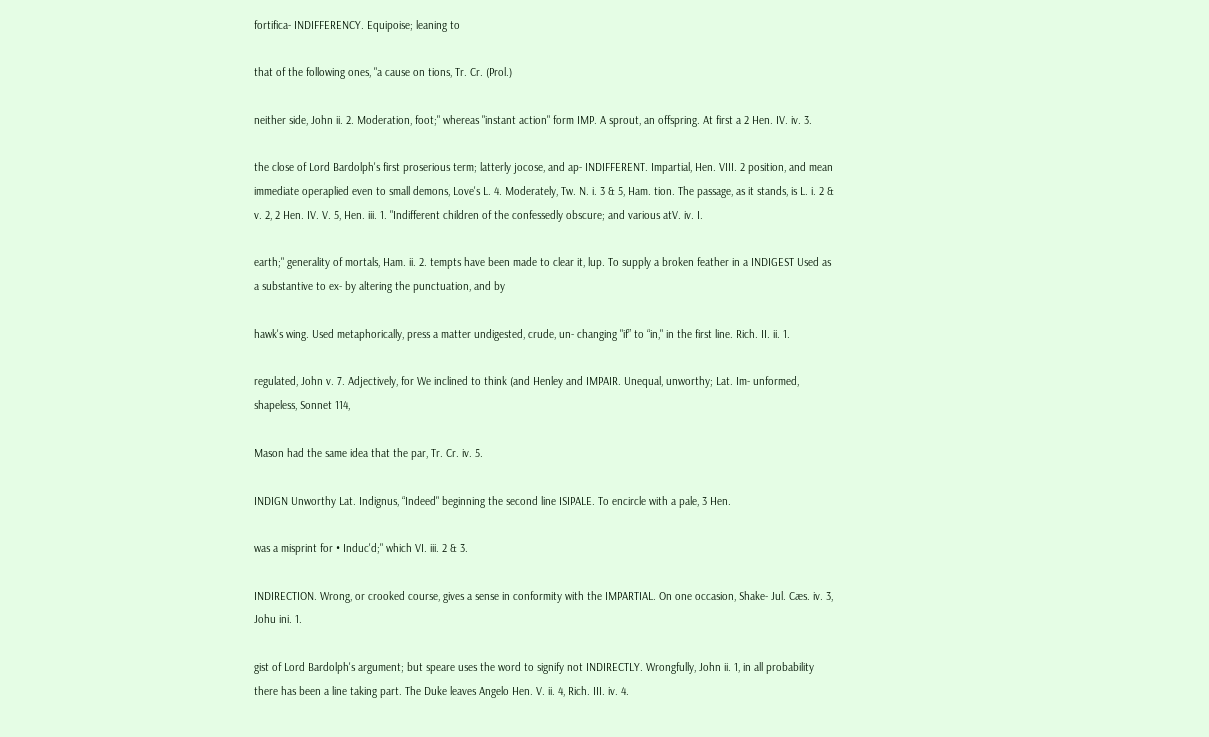fortifica- INDIFFERENCY. Equipoise; leaning to

that of the following ones, "a cause on tions, Tr. Cr. (Prol.)

neither side, John ii. 2. Moderation, foot;" whereas "instant action" form IMP. A sprout, an offspring. At first a 2 Hen. IV. iv. 3.

the close of Lord Bardolph's first proserious term; latterly jocose, and ap- INDIFFERENT. Impartial, Hen. VIII. 2 position, and mean immediate operaplied even to small demons, Love's L. 4. Moderately, Tw. N. i. 3 & 5, Ham. tion. The passage, as it stands, is L. i. 2 & v. 2, 2 Hen. IV. V. 5, Hen. iii. 1. "Indifferent children of the confessedly obscure; and various atV. iv. I.

earth;" generality of mortals, Ham. ii. 2. tempts have been made to clear it, lup. To supply a broken feather in a INDIGEST Used as a substantive to ex- by altering the punctuation, and by

hawk's wing. Used metaphorically, press a matter undigested, crude, un- changing "if” to “in," in the first line. Rich. II. ii. 1.

regulated, John v. 7. Adjectively, for We inclined to think (and Henley and IMPAIR. Unequal, unworthy; Lat. Im- unformed, shapeless, Sonnet 114,

Mason had the same idea that the par, Tr. Cr. iv. 5.

INDIGN Unworthy Lat. Indignus, “Indeed" beginning the second line ISIPALE. To encircle with a pale, 3 Hen.

was a misprint for • Induc'd;" which VI. iii. 2 & 3.

INDIRECTION. Wrong, or crooked course, gives a sense in conformity with the IMPARTIAL. On one occasion, Shake- Jul. Cæs. iv. 3, Johu ini. 1.

gist of Lord Bardolph's argument; but speare uses the word to signify not INDIRECTLY. Wrongfully, John ii. 1, in all probability there has been a line taking part. The Duke leaves Angelo Hen. V. ii. 4, Rich. III. iv. 4.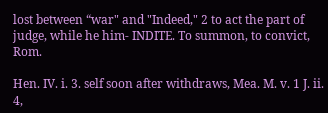lost between “war" and "Indeed," 2 to act the part of judge, while he him- INDITE. To summon, to convict, Rom.

Hen. IV. i. 3. self soon after withdraws, Mea. M. v. 1 J. ii. 4,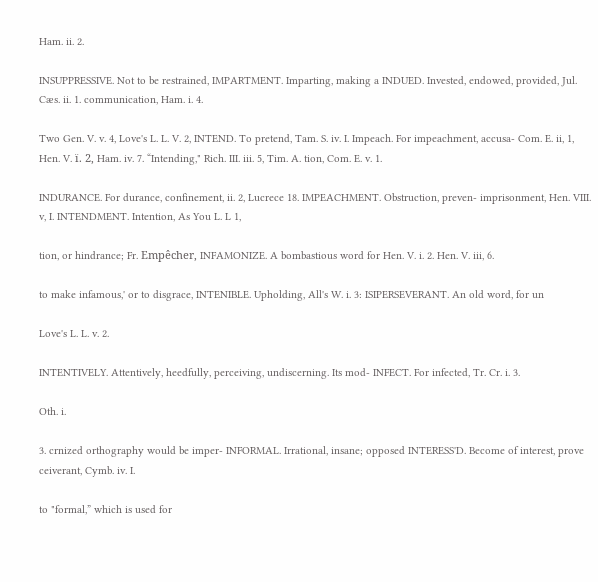Ham. ii. 2.

INSUPPRESSIVE. Not to be restrained, IMPARTMENT. Imparting, making a INDUED. Invested, endowed, provided, Jul. Cæs. ii. 1. communication, Ham. i. 4.

Two Gen. V. v. 4, Love's L. L. V. 2, INTEND. To pretend, Tam. S. iv. I. Impeach. For impeachment, accusa- Com. E. ii, 1, Hen. V. ï. 2, Ham. iv. 7. “Intending," Rich. III. iii. 5, Tim. A. tion, Com. E. v. 1.

INDURANCE. For durance, confinement, ii. 2, Lucrece 18. IMPEACHMENT. Obstruction, preven- imprisonment, Hen. VIII. v, I. INTENDMENT. Intention, As You L. L 1,

tion, or hindrance; Fr. Empêcher, INFAMONIZE. A bombastious word for Hen. V. i. 2. Hen. V. iii, 6.

to make infamous,' or to disgrace, INTENIBLE. Upholding, All's W. i. 3: ISIPERSEVERANT. An old word, for un

Love's L. L. v. 2.

INTENTIVELY. Attentively, heedfully, perceiving, undiscerning. Its mod- INFECT. For infected, Tr. Cr. i. 3.

Oth. i.

3. crnized orthography would be imper- INFORMAL. Irrational, insane; opposed INTERESS'D. Become of interest, prove ceiverant, Cymb. iv. I.

to "formal,” which is used for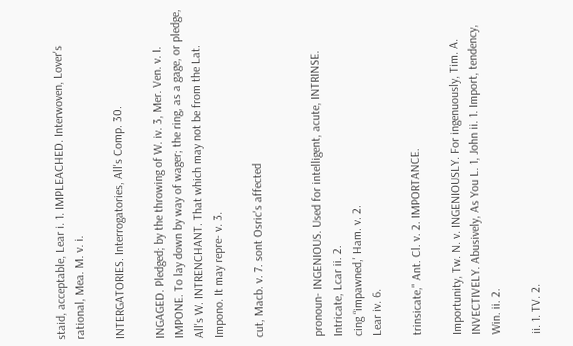staid, acceptable, Lear i. 1. IMPLEACHED. Interwoven, Lover's rational, Mea. M. v. i.

INTERGATORIES. Interrogatories, All's Comp. 30.

INGAGED. Pledged; by the throwing of W. iv. 3, Mer. Ven. v. I. IMPONE. To lay down by way of wager; the ring, as a gage, or pledge, All's W. INTRENCHANT. That which may not be from the Lat. Impono. It may repre- v. 3.

cut, Macb. v. 7. sont Osric's affected


pronoun- INGENIOUS. Used for intelligent, acute, INTRINSE. Intricate, Lcar ii. 2.
cing “impawned,' Ham. v. 2.
Lear iv. 6.

trinsicate," Ant. Cl. v. 2. IMPORTANCE.

Importunity, Tw. N. v. INGENIOUSLY. For ingenuously, Tim. A. INVECTIVELY. Abusively, As You L. 1, John ii. 1. Import, tendency, Win. ii. 2.

ii. 1. TV. 2.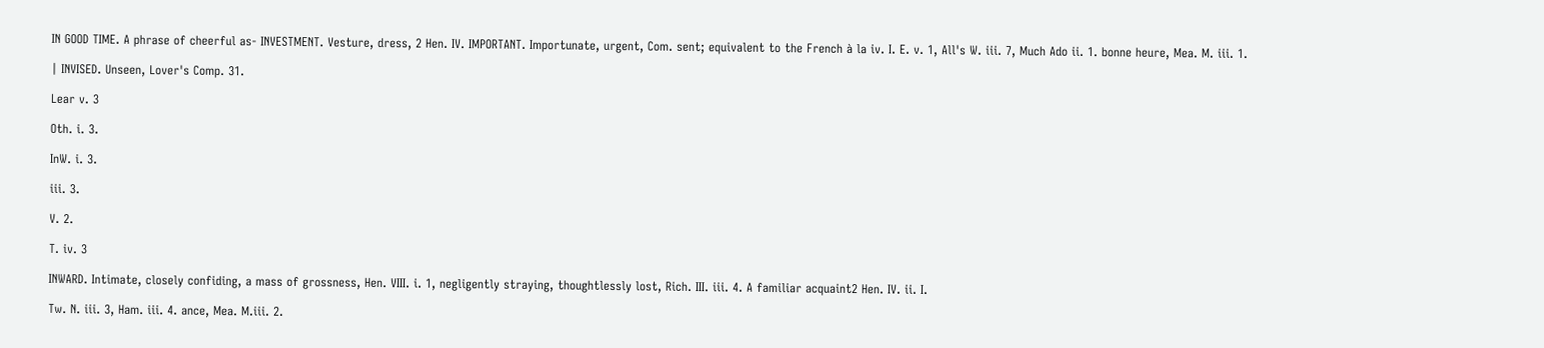IN GOOD TIME. A phrase of cheerful as- INVESTMENT. Vesture, dress, 2 Hen. IV. IMPORTANT. Importunate, urgent, Com. sent; equivalent to the French à la iv. I. E. v. 1, All's W. iii. 7, Much Ado ii. 1. bonne heure, Mea. M. iii. 1.

| INVISED. Unseen, Lover's Comp. 31.

Lear v. 3

Oth. i. 3.

InW. i. 3.

iii. 3.

V. 2.

T. iv. 3

INWARD. Intimate, closely confiding, a mass of grossness, Hen. VIII. i. 1, negligently straying, thoughtlessly lost, Rich. III. iii. 4. A familiar acquaint2 Hen. IV. ii. I.

Tw. N. iii. 3, Ham. iii. 4. ance, Mea. M.iii. 2.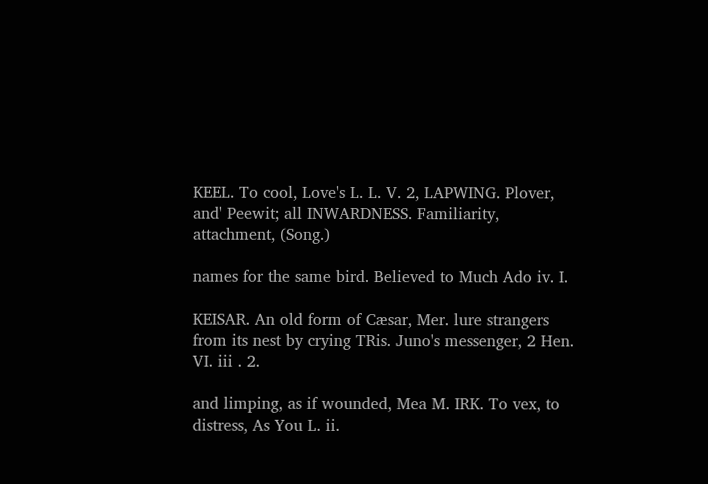KEEL. To cool, Love's L. L. V. 2, LAPWING. Plover, and' Peewit; all INWARDNESS. Familiarity, attachment, (Song.)

names for the same bird. Believed to Much Ado iv. I.

KEISAR. An old form of Cæsar, Mer. lure strangers from its nest by crying TRis. Juno's messenger, 2 Hen. VI. iii . 2.

and limping, as if wounded, Mea M. IRK. To vex, to distress, As You L. ii.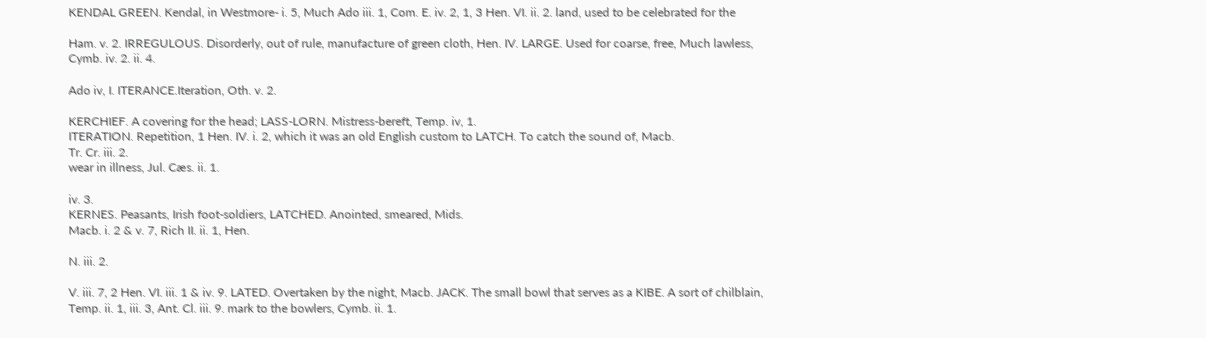KENDAL GREEN. Kendal, in Westmore- i. 5, Much Ado iii. 1, Com. E. iv. 2, 1, 3 Hen. VI. ii. 2. land, used to be celebrated for the

Ham. v. 2. IRREGULOUS. Disorderly, out of rule, manufacture of green cloth, Hen. IV. LARGE. Used for coarse, free, Much lawless, Cymb. iv. 2. ii. 4.

Ado iv, I. ITERANCE.Iteration, Oth. v. 2.

KERCHIEF. A covering for the head; LASS-LORN. Mistress-bereft, Temp. iv, 1.
ITERATION. Repetition, 1 Hen. IV. i. 2, which it was an old English custom to LATCH. To catch the sound of, Macb.
Tr. Cr. iii. 2.
wear in illness, Jul. Cæs. ii. 1.

iv. 3.
KERNES. Peasants, Irish foot-soldiers, LATCHED. Anointed, smeared, Mids.
Macb. i. 2 & v. 7, Rich II. ii. 1, Hen.

N. iii. 2.

V. iii. 7, 2 Hen. VI. iii. 1 & iv. 9. LATED. Overtaken by the night, Macb. JACK. The small bowl that serves as a KIBE. A sort of chilblain, Temp. ii. 1, iii. 3, Ant. Cl. iii. 9. mark to the bowlers, Cymb. ii. 1.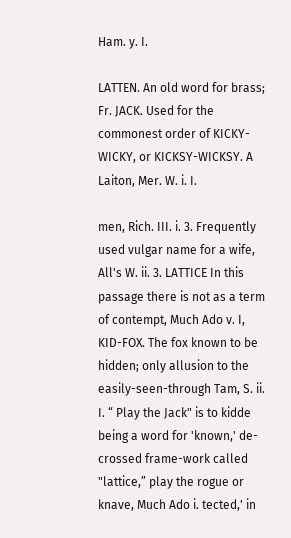Ham. y. I.

LATTEN. An old word for brass; Fr. JACK. Used for the commonest order of KICKY-WICKY, or KICKSY-WICKSY. A Laiton, Mer. W. i. I.

men, Rich. III. i. 3. Frequently used vulgar name for a wife, All's W. ii. 3. LATTICE In this passage there is not as a term of contempt, Much Ado v. I, KID-FOX. The fox known to be hidden; only allusion to the easily-seen-through Tam, S. ii. I. “ Play the Jack" is to kidde being a word for 'known,' de- crossed frame-work called "lattice,” play the rogue or knave, Much Ado i. tected,' in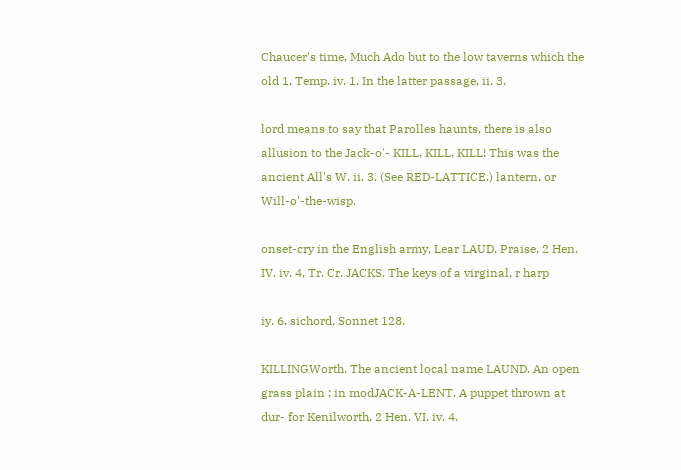Chaucer's time, Much Ado but to the low taverns which the old 1, Temp. iv. 1. In the latter passage, ii. 3.

lord means to say that Parolles haunts, there is also allusion to the Jack-o'- KILL, KILL, KILL! This was the ancient All's W. ii. 3. (See RED-LATTICE.) lantern, or Will-o'-the-wisp.

onset-cry in the English army, Lear LAUD. Praise, 2 Hen. IV. iv. 4, Tr. Cr. JACKS. The keys of a virginal, r harp

iy. 6. sichord, Sonnet 128.

KILLINGWorth. The ancient local name LAUND. An open grass plain ; in modJACK-A-LENT. A puppet thrown at dur- for Kenilworth, 2 Hen. VI. iv. 4.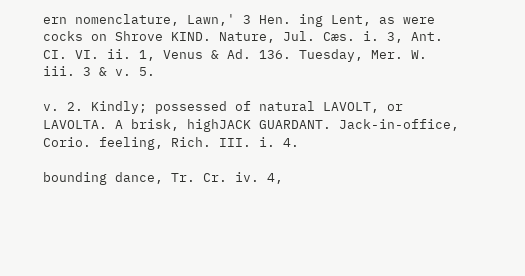ern nomenclature, Lawn,' 3 Hen. ing Lent, as were cocks on Shrove KIND. Nature, Jul. Cæs. i. 3, Ant. CI. VI. ii. 1, Venus & Ad. 136. Tuesday, Mer. W. iii. 3 & v. 5.

v. 2. Kindly; possessed of natural LAVOLT, or LAVOLTA. A brisk, highJACK GUARDANT. Jack-in-office, Corio. feeling, Rich. III. i. 4.

bounding dance, Tr. Cr. iv. 4,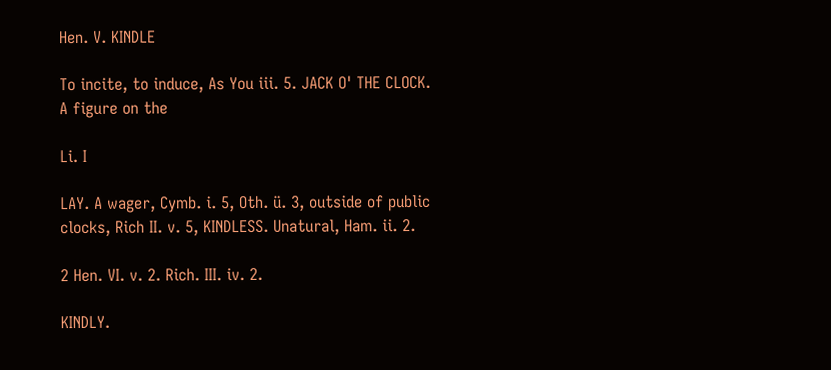Hen. V. KINDLE

To incite, to induce, As You iii. 5. JACK O' THE CLOCK. A figure on the

Li. I

LAY. A wager, Cymb. i. 5, Oth. ü. 3, outside of public clocks, Rich II. v. 5, KINDLESS. Unatural, Ham. ii. 2.

2 Hen. VI. v. 2. Rich. III. iv. 2.

KINDLY.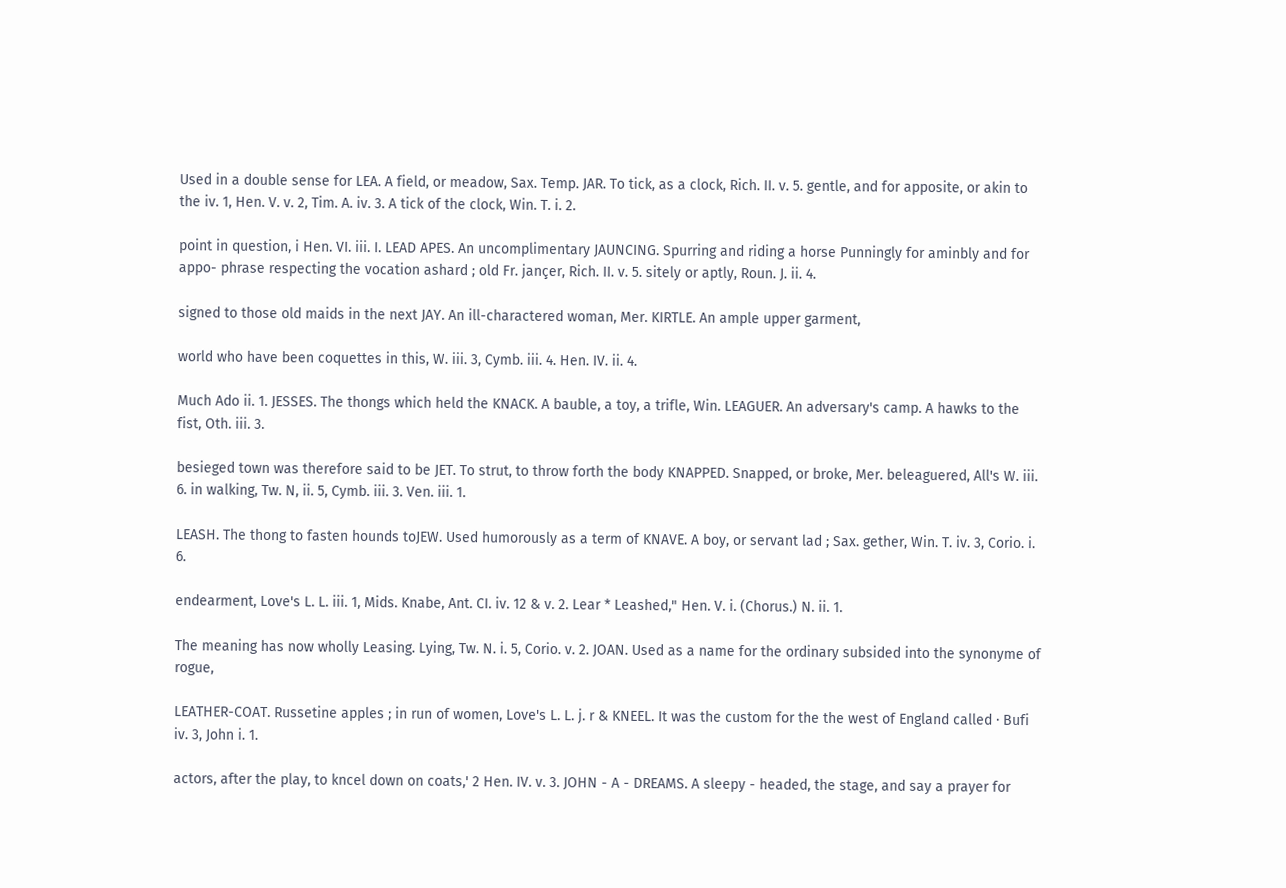Used in a double sense for LEA. A field, or meadow, Sax. Temp. JAR. To tick, as a clock, Rich. II. v. 5. gentle, and for apposite, or akin to the iv. 1, Hen. V. v. 2, Tim. A. iv. 3. A tick of the clock, Win. T. i. 2.

point in question, i Hen. VI. iii. I. LEAD APES. An uncomplimentary JAUNCING. Spurring and riding a horse Punningly for aminbly and for appo- phrase respecting the vocation ashard ; old Fr. jançer, Rich. II. v. 5. sitely or aptly, Roun. J. ii. 4.

signed to those old maids in the next JAY. An ill-charactered woman, Mer. KIRTLE. An ample upper garment,

world who have been coquettes in this, W. iii. 3, Cymb. iii. 4. Hen. IV. ii. 4.

Much Ado ii. 1. JESSES. The thongs which held the KNACK. A bauble, a toy, a trifle, Win. LEAGUER. An adversary's camp. A hawks to the fist, Oth. iii. 3.

besieged town was therefore said to be JET. To strut, to throw forth the body KNAPPED. Snapped, or broke, Mer. beleaguered, All's W. iii. 6. in walking, Tw. N, ii. 5, Cymb. iii. 3. Ven. iii. 1.

LEASH. The thong to fasten hounds toJEW. Used humorously as a term of KNAVE. A boy, or servant lad ; Sax. gether, Win. T. iv. 3, Corio. i. 6.

endearment, Love's L. L. iii. 1, Mids. Knabe, Ant. CI. iv. 12 & v. 2. Lear * Leashed," Hen. V. i. (Chorus.) N. ii. 1.

The meaning has now wholly Leasing. Lying, Tw. N. i. 5, Corio. v. 2. JOAN. Used as a name for the ordinary subsided into the synonyme of rogue,

LEATHER-COAT. Russetine apples ; in run of women, Love's L. L. j. r & KNEEL. It was the custom for the the west of England called · Bufi iv. 3, John i. 1.

actors, after the play, to kncel down on coats,' 2 Hen. IV. v. 3. JOHN - A - DREAMS. A sleepy - headed, the stage, and say a prayer for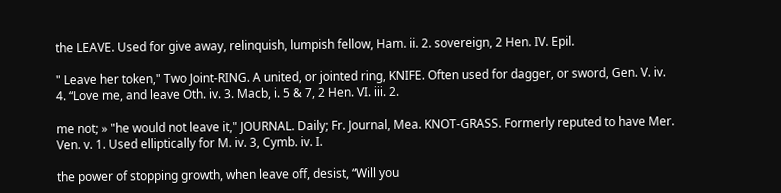the LEAVE. Used for give away, relinquish, lumpish fellow, Ham. ii. 2. sovereign, 2 Hen. IV. Epil.

" Leave her token," Two Joint-RING. A united, or jointed ring, KNIFE. Often used for dagger, or sword, Gen. V. iv. 4. “Love me, and leave Oth. iv. 3. Macb, i. 5 & 7, 2 Hen. VI. iii. 2.

me not; » "he would not leave it," JOURNAL. Daily; Fr. Journal, Mea. KNOT-GRASS. Formerly reputed to have Mer. Ven. v. 1. Used elliptically for M. iv. 3, Cymb. iv. I.

the power of stopping growth, when leave off, desist, “Will you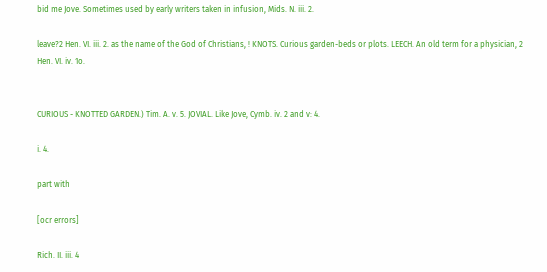bid me Jove. Sometimes used by early writers taken in infusion, Mids. N. iii. 2.

leave?2 Hen. VI. iii. 2. as the name of the God of Christians, ! KNOTS. Curious garden-beds or plots. LEECH. An old term for a physician, 2 Hen. VI. iv. 1o.


CURIOUS - KNOTTED GARDEN.) Tim. A. v. 5. JOVIAL. Like Jove, Cymb. iv. 2 and v: 4.

i. 4.

part with

[ocr errors]

Rich. II. iii. 4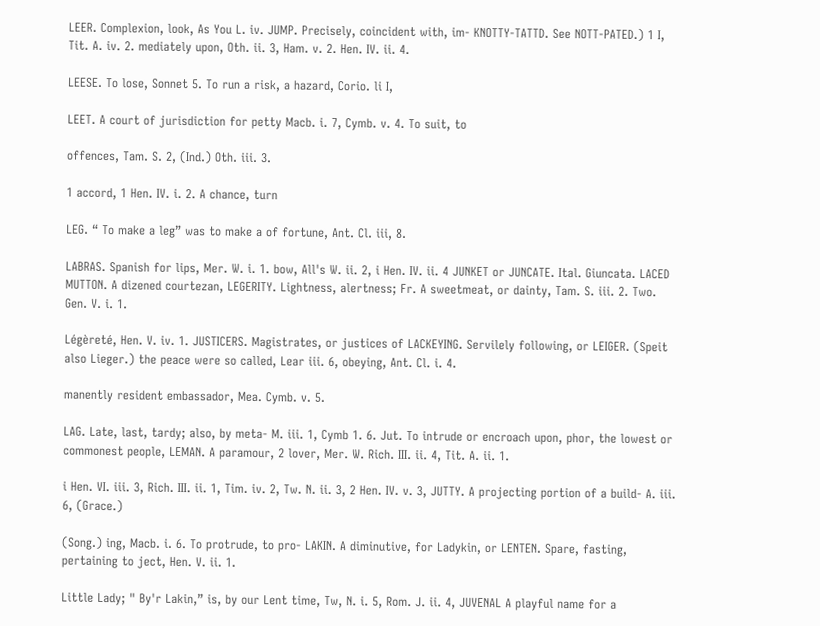LEER. Complexion, look, As You L. iv. JUMP. Precisely, coincident with, im- KNOTTY-TATTD. See NOTT-PATED.) 1 I, Tit. A. iv. 2. mediately upon, Oth. ii. 3, Ham. v. 2. Hen. IV. ii. 4.

LEESE. To lose, Sonnet 5. To run a risk, a hazard, Corio. li I,

LEET. A court of jurisdiction for petty Macb. i. 7, Cymb. v. 4. To suit, to

offences, Tam. S. 2, (Ind.) Oth. iii. 3.

1 accord, 1 Hen. IV. i. 2. A chance, turn

LEG. “ To make a leg” was to make a of fortune, Ant. Cl. iii, 8.

LABRAS. Spanish for lips, Mer. W. i. 1. bow, All's W. ii. 2, i Hen. IV. ii. 4 JUNKET or JUNCATE. Ital. Giuncata. LACED MUTTON. A dizened courtezan, LEGERITY. Lightness, alertness; Fr. A sweetmeat, or dainty, Tam. S. iii. 2. Two. Gen. V. i. 1.

Légèreté, Hen. V. iv. 1. JUSTICERS. Magistrates, or justices of LACKEYING. Servilely following, or LEIGER. (Speit also Lieger.) the peace were so called, Lear iii. 6, obeying, Ant. Cl. i. 4.

manently resident embassador, Mea. Cymb. v. 5.

LAG. Late, last, tardy; also, by meta- M. iii. 1, Cymb 1. 6. Jut. To intrude or encroach upon, phor, the lowest or commonest people, LEMAN. A paramour, 2 lover, Mer. W. Rich. III. ii. 4, Tit. A. ii. 1.

i Hen. VI. iii. 3, Rich. III. ii. 1, Tim. iv. 2, Tw. N. ii. 3, 2 Hen. IV. v. 3, JUTTY. A projecting portion of a build- A. iii. 6, (Grace.)

(Song.) ing, Macb. i. 6. To protrude, to pro- LAKIN. A diminutive, for Ladykin, or LENTEN. Spare, fasting, pertaining to ject, Hen. V. ii. 1.

Little Lady; " By'r Lakin,” is, by our Lent time, Tw, N. i. 5, Rom. J. ii. 4, JUVENAL A playful name for a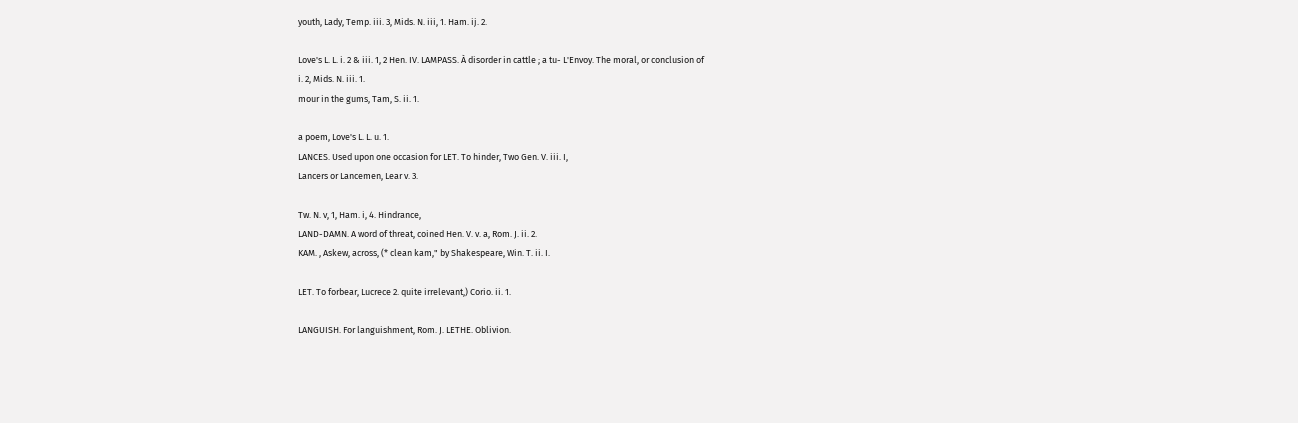youth, Lady, Temp. iii. 3, Mids. N. iii, 1. Ham. ij. 2.

Love's L. L. i. 2 & iii. 1, 2 Hen. IV. LAMPASS. À disorder in cattle ; a tu- L'Envoy. The moral, or conclusion of
i. 2, Mids. N. iii. 1.
mour in the gums, Tam, S. ii. 1.

a poem, Love's L. L. u. 1.
LANCES. Used upon one occasion for LET. To hinder, Two Gen. V. iii. I,
Lancers or Lancemen, Lear v. 3.

Tw. N. v, 1, Ham. i, 4. Hindrance,
LAND-DAMN. A word of threat, coined Hen. V. v. a, Rom. J. ii. 2.
ΚΑΜ. , Askew, across, (* clean kam," by Shakespeare, Win. T. ii. I.

LET. To forbear, Lucrece 2. quite irrelevant,) Corio. ii. 1.

LANGUISH. For languishment, Rom. J. LETHE. Oblivion.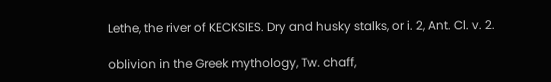Lethe, the river of KECKSIES. Dry and husky stalks, or i. 2, Ant. Cl. v. 2.

oblivion in the Greek mythology, Tw. chaff,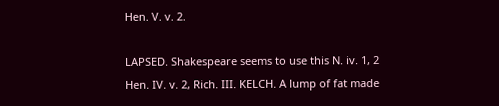Hen. V. v. 2.

LAPSED. Shakespeare seems to use this N. iv. 1, 2 Hen. IV. v. 2, Rich. III. KELCH. A lump of fat made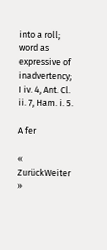into a roll; word as expressive of inadvertency; I iv. 4, Ant. Cl. ii. 7, Ham. i. 5.

A fer

« ZurückWeiter »